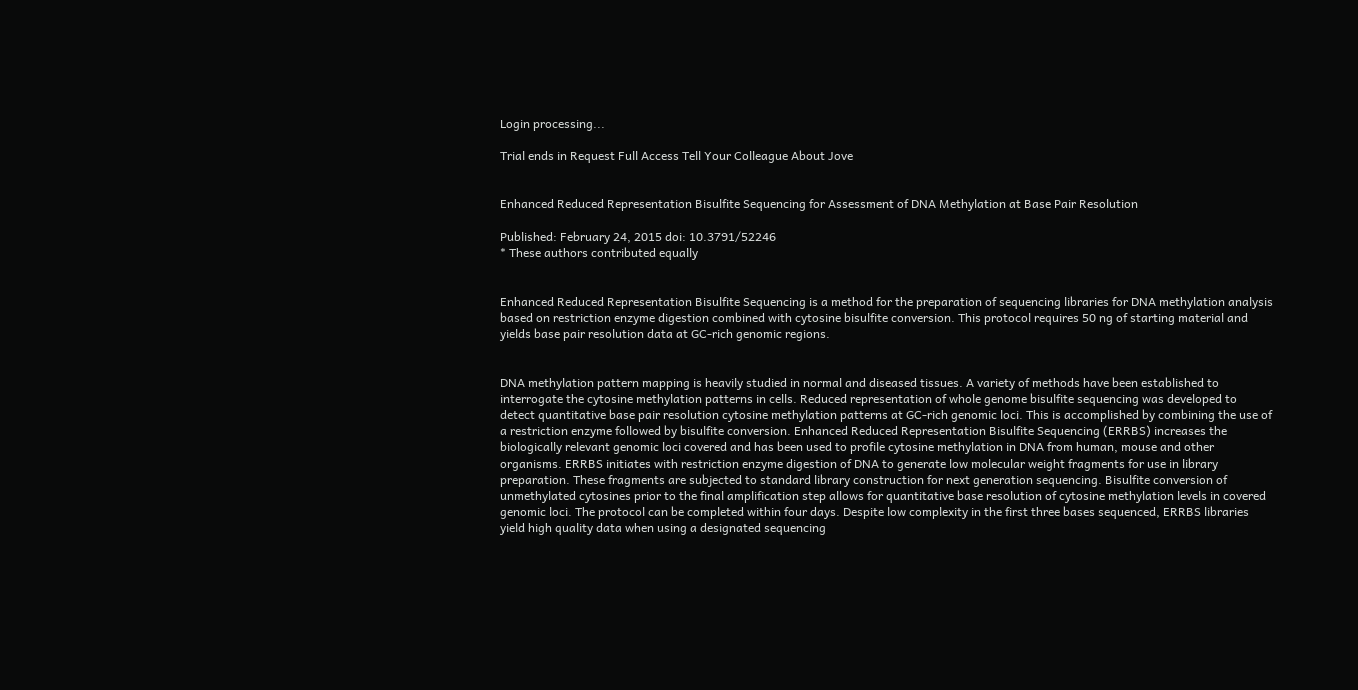Login processing...

Trial ends in Request Full Access Tell Your Colleague About Jove


Enhanced Reduced Representation Bisulfite Sequencing for Assessment of DNA Methylation at Base Pair Resolution

Published: February 24, 2015 doi: 10.3791/52246
* These authors contributed equally


Enhanced Reduced Representation Bisulfite Sequencing is a method for the preparation of sequencing libraries for DNA methylation analysis based on restriction enzyme digestion combined with cytosine bisulfite conversion. This protocol requires 50 ng of starting material and yields base pair resolution data at GC-rich genomic regions.


DNA methylation pattern mapping is heavily studied in normal and diseased tissues. A variety of methods have been established to interrogate the cytosine methylation patterns in cells. Reduced representation of whole genome bisulfite sequencing was developed to detect quantitative base pair resolution cytosine methylation patterns at GC-rich genomic loci. This is accomplished by combining the use of a restriction enzyme followed by bisulfite conversion. Enhanced Reduced Representation Bisulfite Sequencing (ERRBS) increases the biologically relevant genomic loci covered and has been used to profile cytosine methylation in DNA from human, mouse and other organisms. ERRBS initiates with restriction enzyme digestion of DNA to generate low molecular weight fragments for use in library preparation. These fragments are subjected to standard library construction for next generation sequencing. Bisulfite conversion of unmethylated cytosines prior to the final amplification step allows for quantitative base resolution of cytosine methylation levels in covered genomic loci. The protocol can be completed within four days. Despite low complexity in the first three bases sequenced, ERRBS libraries yield high quality data when using a designated sequencing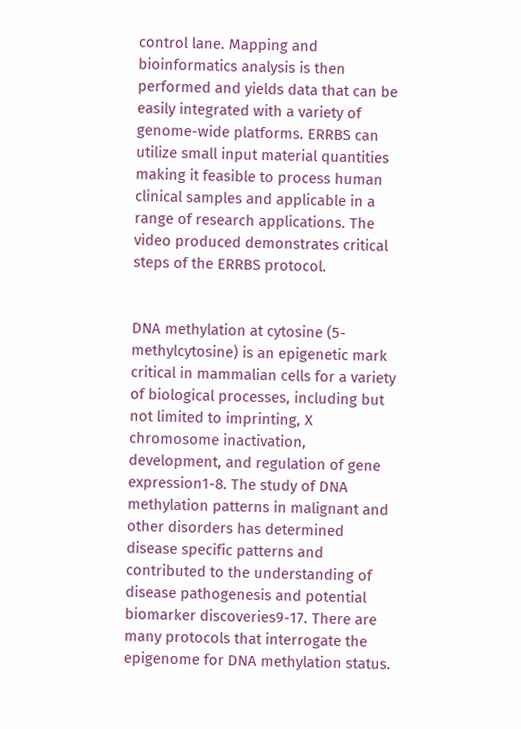control lane. Mapping and bioinformatics analysis is then performed and yields data that can be easily integrated with a variety of genome-wide platforms. ERRBS can utilize small input material quantities making it feasible to process human clinical samples and applicable in a range of research applications. The video produced demonstrates critical steps of the ERRBS protocol.


DNA methylation at cytosine (5-methylcytosine) is an epigenetic mark critical in mammalian cells for a variety of biological processes, including but not limited to imprinting, X chromosome inactivation, development, and regulation of gene expression1-8. The study of DNA methylation patterns in malignant and other disorders has determined disease specific patterns and contributed to the understanding of disease pathogenesis and potential biomarker discoveries9-17. There are many protocols that interrogate the epigenome for DNA methylation status.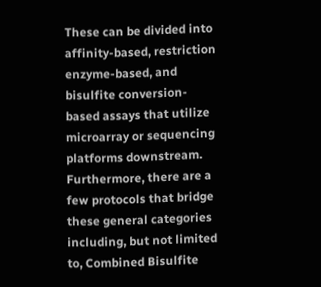These can be divided into affinity-based, restriction enzyme-based, and bisulfite conversion-based assays that utilize microarray or sequencing platforms downstream. Furthermore, there are a few protocols that bridge these general categories including, but not limited to, Combined Bisulfite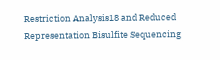Restriction Analysis18 and Reduced Representation Bisulfite Sequencing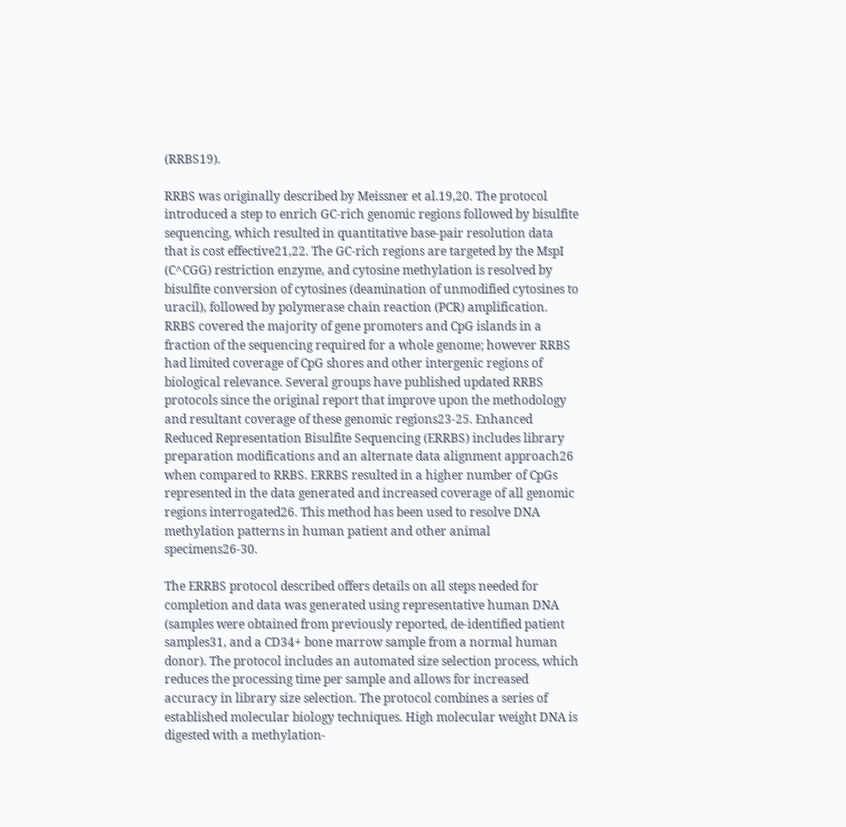(RRBS19).

RRBS was originally described by Meissner et al.19,20. The protocol introduced a step to enrich GC-rich genomic regions followed by bisulfite sequencing, which resulted in quantitative base-pair resolution data that is cost effective21,22. The GC-rich regions are targeted by the MspI (C^CGG) restriction enzyme, and cytosine methylation is resolved by bisulfite conversion of cytosines (deamination of unmodified cytosines to uracil), followed by polymerase chain reaction (PCR) amplification. RRBS covered the majority of gene promoters and CpG islands in a fraction of the sequencing required for a whole genome; however RRBS had limited coverage of CpG shores and other intergenic regions of biological relevance. Several groups have published updated RRBS protocols since the original report that improve upon the methodology and resultant coverage of these genomic regions23-25. Enhanced Reduced Representation Bisulfite Sequencing (ERRBS) includes library preparation modifications and an alternate data alignment approach26 when compared to RRBS. ERRBS resulted in a higher number of CpGs represented in the data generated and increased coverage of all genomic regions interrogated26. This method has been used to resolve DNA methylation patterns in human patient and other animal specimens26-30.

The ERRBS protocol described offers details on all steps needed for completion and data was generated using representative human DNA (samples were obtained from previously reported, de-identified patient samples31, and a CD34+ bone marrow sample from a normal human donor). The protocol includes an automated size selection process, which reduces the processing time per sample and allows for increased accuracy in library size selection. The protocol combines a series of established molecular biology techniques. High molecular weight DNA is digested with a methylation-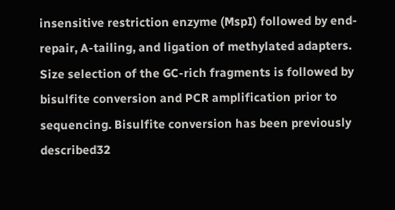insensitive restriction enzyme (MspI) followed by end-repair, A-tailing, and ligation of methylated adapters. Size selection of the GC-rich fragments is followed by bisulfite conversion and PCR amplification prior to sequencing. Bisulfite conversion has been previously described32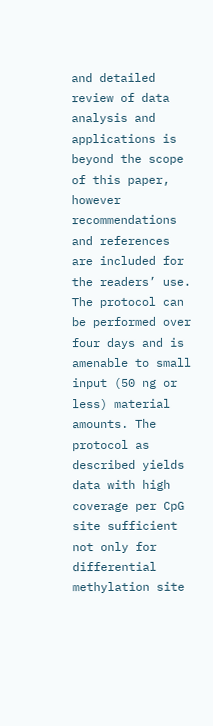and detailed review of data analysis and applications is beyond the scope of this paper, however recommendations and references are included for the readers’ use. The protocol can be performed over four days and is amenable to small input (50 ng or less) material amounts. The protocol as described yields data with high coverage per CpG site sufficient not only for differential methylation site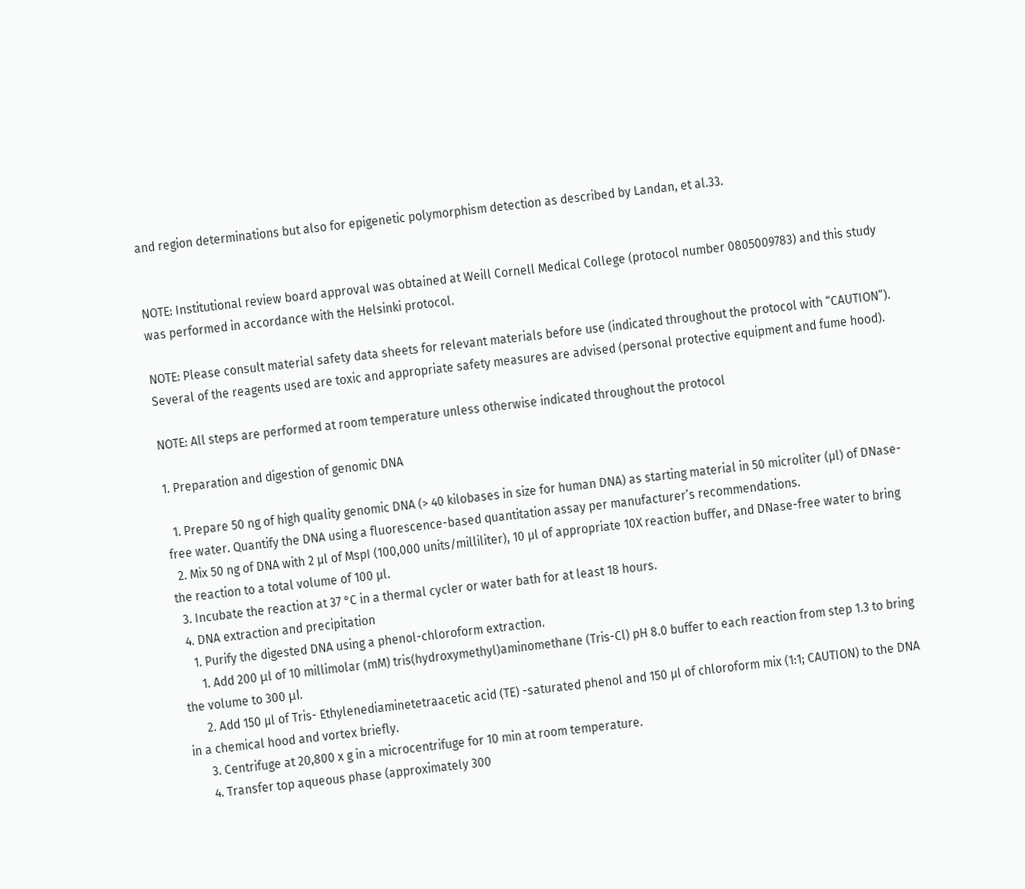and region determinations but also for epigenetic polymorphism detection as described by Landan, et al.33.


NOTE: Institutional review board approval was obtained at Weill Cornell Medical College (protocol number 0805009783) and this study was performed in accordance with the Helsinki protocol.

NOTE: Please consult material safety data sheets for relevant materials before use (indicated throughout the protocol with “CAUTION”). Several of the reagents used are toxic and appropriate safety measures are advised (personal protective equipment and fume hood).

NOTE: All steps are performed at room temperature unless otherwise indicated throughout the protocol

1. Preparation and digestion of genomic DNA

  1. Prepare 50 ng of high quality genomic DNA (> 40 kilobases in size for human DNA) as starting material in 50 microliter (µl) of DNase-free water. Quantify the DNA using a fluorescence-based quantitation assay per manufacturer’s recommendations.
  2. Mix 50 ng of DNA with 2 µl of MspI (100,000 units/milliliter), 10 µl of appropriate 10X reaction buffer, and DNase-free water to bring the reaction to a total volume of 100 µl.
  3. Incubate the reaction at 37 °C in a thermal cycler or water bath for at least 18 hours.
  4. DNA extraction and precipitation
    1. Purify the digested DNA using a phenol-chloroform extraction.
      1. Add 200 μl of 10 millimolar (mM) tris(hydroxymethyl)aminomethane (Tris-Cl) pH 8.0 buffer to each reaction from step 1.3 to bring the volume to 300 μl.
      2. Add 150 µl of Tris- Ethylenediaminetetraacetic acid (TE) -saturated phenol and 150 µl of chloroform mix (1:1; CAUTION) to the DNA in a chemical hood and vortex briefly.
      3. Centrifuge at 20,800 x g in a microcentrifuge for 10 min at room temperature.
      4. Transfer top aqueous phase (approximately 300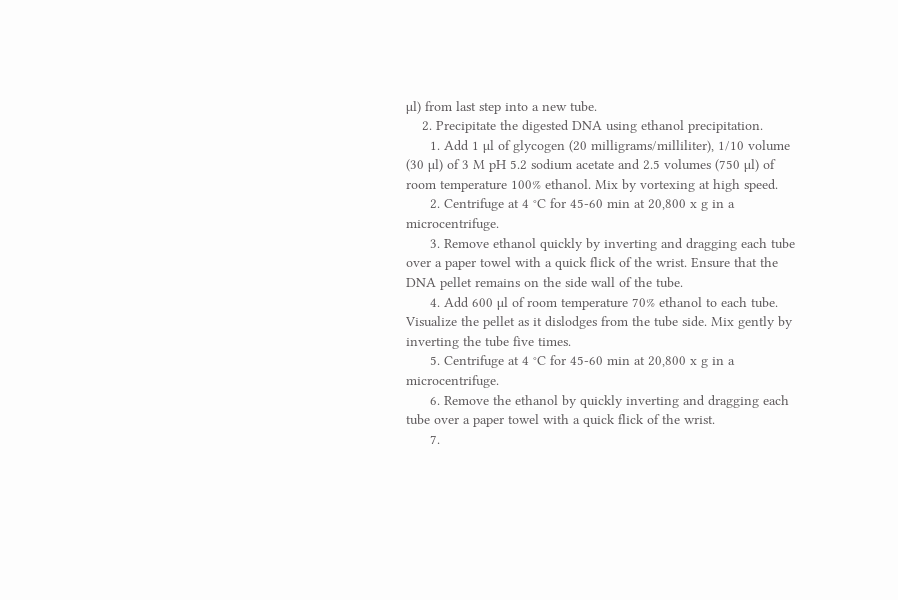µl) from last step into a new tube.
    2. Precipitate the digested DNA using ethanol precipitation.
      1. Add 1 µl of glycogen (20 milligrams/milliliter), 1/10 volume (30 µl) of 3 M pH 5.2 sodium acetate and 2.5 volumes (750 µl) of room temperature 100% ethanol. Mix by vortexing at high speed.
      2. Centrifuge at 4 °C for 45-60 min at 20,800 x g in a microcentrifuge.
      3. Remove ethanol quickly by inverting and dragging each tube over a paper towel with a quick flick of the wrist. Ensure that the DNA pellet remains on the side wall of the tube.
      4. Add 600 µl of room temperature 70% ethanol to each tube. Visualize the pellet as it dislodges from the tube side. Mix gently by inverting the tube five times.
      5. Centrifuge at 4 °C for 45-60 min at 20,800 x g in a microcentrifuge.
      6. Remove the ethanol by quickly inverting and dragging each tube over a paper towel with a quick flick of the wrist.
      7.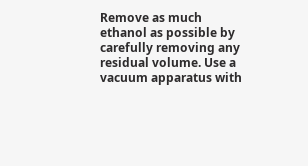Remove as much ethanol as possible by carefully removing any residual volume. Use a vacuum apparatus with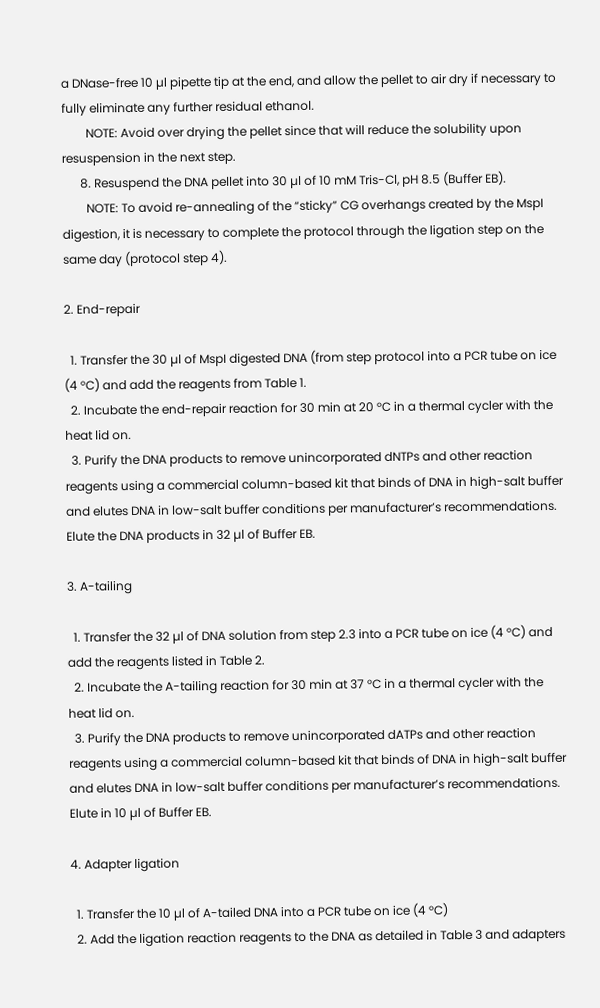a DNase-free 10 µl pipette tip at the end, and allow the pellet to air dry if necessary to fully eliminate any further residual ethanol.
        NOTE: Avoid over drying the pellet since that will reduce the solubility upon resuspension in the next step.
      8. Resuspend the DNA pellet into 30 µl of 10 mM Tris-Cl, pH 8.5 (Buffer EB).
        NOTE: To avoid re-annealing of the “sticky” CG overhangs created by the MspI digestion, it is necessary to complete the protocol through the ligation step on the same day (protocol step 4).

2. End-repair

  1. Transfer the 30 µl of MspI digested DNA (from step protocol into a PCR tube on ice (4 °C) and add the reagents from Table 1.
  2. Incubate the end-repair reaction for 30 min at 20 °C in a thermal cycler with the heat lid on.
  3. Purify the DNA products to remove unincorporated dNTPs and other reaction reagents using a commercial column-based kit that binds of DNA in high-salt buffer and elutes DNA in low-salt buffer conditions per manufacturer’s recommendations. Elute the DNA products in 32 µl of Buffer EB.

3. A-tailing

  1. Transfer the 32 µl of DNA solution from step 2.3 into a PCR tube on ice (4 °C) and add the reagents listed in Table 2.
  2. Incubate the A-tailing reaction for 30 min at 37 °C in a thermal cycler with the heat lid on.
  3. Purify the DNA products to remove unincorporated dATPs and other reaction reagents using a commercial column-based kit that binds of DNA in high-salt buffer and elutes DNA in low-salt buffer conditions per manufacturer’s recommendations. Elute in 10 µl of Buffer EB.

4. Adapter ligation

  1. Transfer the 10 µl of A-tailed DNA into a PCR tube on ice (4 °C)
  2. Add the ligation reaction reagents to the DNA as detailed in Table 3 and adapters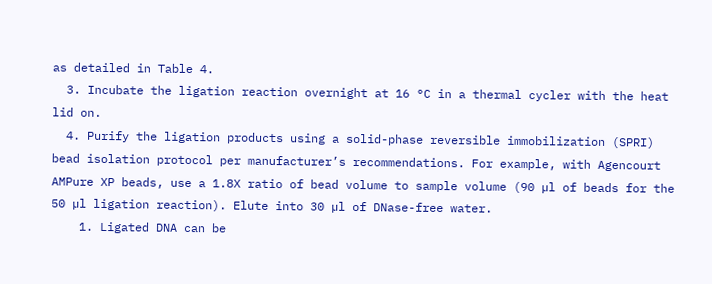as detailed in Table 4.
  3. Incubate the ligation reaction overnight at 16 °C in a thermal cycler with the heat lid on.
  4. Purify the ligation products using a solid-phase reversible immobilization (SPRI) bead isolation protocol per manufacturer’s recommendations. For example, with Agencourt AMPure XP beads, use a 1.8X ratio of bead volume to sample volume (90 µl of beads for the 50 µl ligation reaction). Elute into 30 µl of DNase-free water.
    1. Ligated DNA can be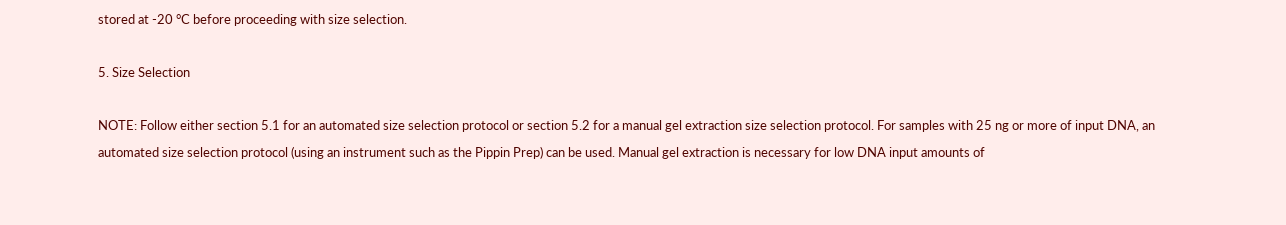stored at -20 °C before proceeding with size selection.

5. Size Selection

NOTE: Follow either section 5.1 for an automated size selection protocol or section 5.2 for a manual gel extraction size selection protocol. For samples with 25 ng or more of input DNA, an automated size selection protocol (using an instrument such as the Pippin Prep) can be used. Manual gel extraction is necessary for low DNA input amounts of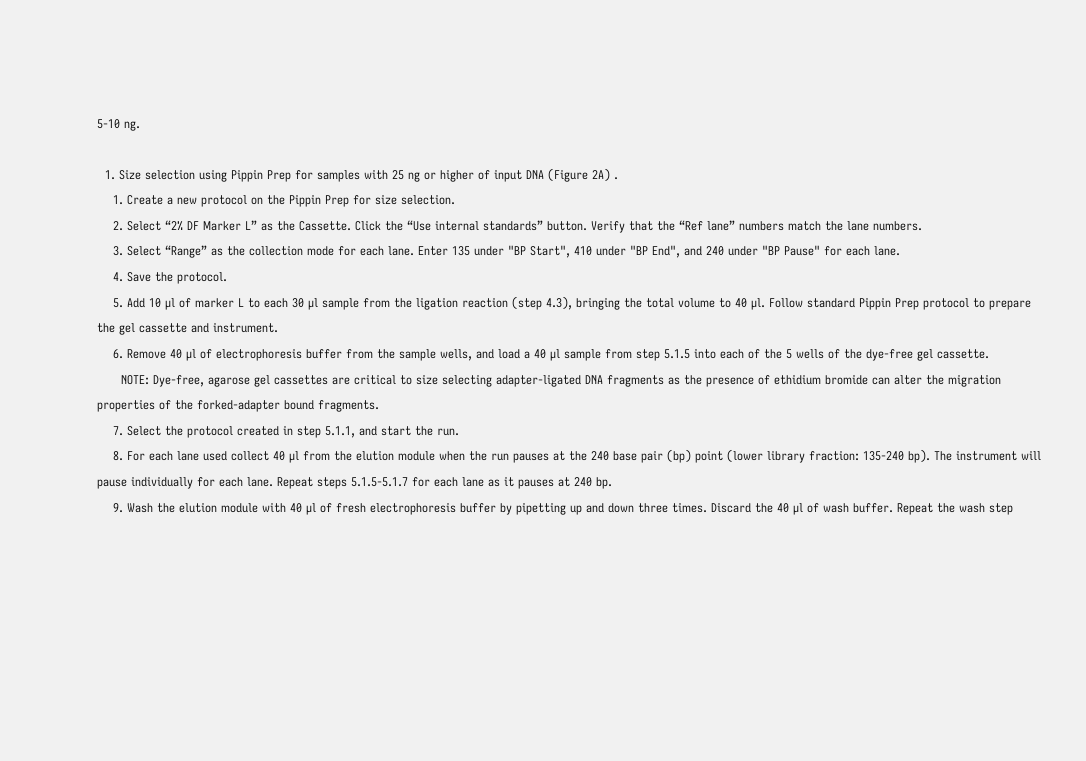5-10 ng.

  1. Size selection using Pippin Prep for samples with 25 ng or higher of input DNA (Figure 2A) .
    1. Create a new protocol on the Pippin Prep for size selection.
    2. Select “2% DF Marker L” as the Cassette. Click the “Use internal standards” button. Verify that the “Ref lane” numbers match the lane numbers.
    3. Select “Range” as the collection mode for each lane. Enter 135 under "BP Start", 410 under "BP End", and 240 under "BP Pause" for each lane.
    4. Save the protocol.
    5. Add 10 µl of marker L to each 30 µl sample from the ligation reaction (step 4.3), bringing the total volume to 40 µl. Follow standard Pippin Prep protocol to prepare the gel cassette and instrument.
    6. Remove 40 µl of electrophoresis buffer from the sample wells, and load a 40 µl sample from step 5.1.5 into each of the 5 wells of the dye-free gel cassette.
      NOTE: Dye-free, agarose gel cassettes are critical to size selecting adapter-ligated DNA fragments as the presence of ethidium bromide can alter the migration properties of the forked-adapter bound fragments.
    7. Select the protocol created in step 5.1.1, and start the run.
    8. For each lane used collect 40 µl from the elution module when the run pauses at the 240 base pair (bp) point (lower library fraction: 135-240 bp). The instrument will pause individually for each lane. Repeat steps 5.1.5-5.1.7 for each lane as it pauses at 240 bp.
    9. Wash the elution module with 40 µl of fresh electrophoresis buffer by pipetting up and down three times. Discard the 40 µl of wash buffer. Repeat the wash step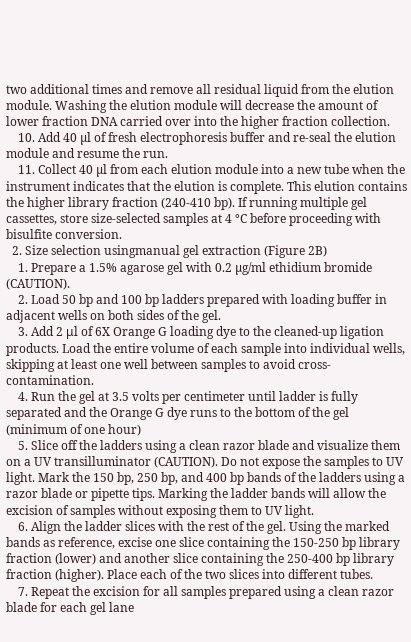two additional times and remove all residual liquid from the elution module. Washing the elution module will decrease the amount of lower fraction DNA carried over into the higher fraction collection.
    10. Add 40 µl of fresh electrophoresis buffer and re-seal the elution module and resume the run.
    11. Collect 40 µl from each elution module into a new tube when the instrument indicates that the elution is complete. This elution contains the higher library fraction (240-410 bp). If running multiple gel cassettes, store size-selected samples at 4 °C before proceeding with bisulfite conversion.
  2. Size selection usingmanual gel extraction (Figure 2B)
    1. Prepare a 1.5% agarose gel with 0.2 µg/ml ethidium bromide (CAUTION).
    2. Load 50 bp and 100 bp ladders prepared with loading buffer in adjacent wells on both sides of the gel.
    3. Add 2 μl of 6X Orange G loading dye to the cleaned-up ligation products. Load the entire volume of each sample into individual wells, skipping at least one well between samples to avoid cross-contamination.
    4. Run the gel at 3.5 volts per centimeter until ladder is fully separated and the Orange G dye runs to the bottom of the gel (minimum of one hour)
    5. Slice off the ladders using a clean razor blade and visualize them on a UV transilluminator (CAUTION). Do not expose the samples to UV light. Mark the 150 bp, 250 bp, and 400 bp bands of the ladders using a razor blade or pipette tips. Marking the ladder bands will allow the excision of samples without exposing them to UV light.
    6. Align the ladder slices with the rest of the gel. Using the marked bands as reference, excise one slice containing the 150-250 bp library fraction (lower) and another slice containing the 250-400 bp library fraction (higher). Place each of the two slices into different tubes.
    7. Repeat the excision for all samples prepared using a clean razor blade for each gel lane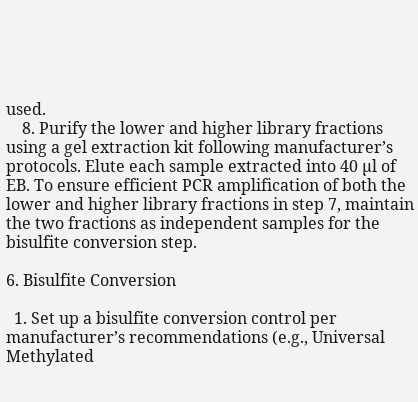used.
    8. Purify the lower and higher library fractions using a gel extraction kit following manufacturer’s protocols. Elute each sample extracted into 40 µl of EB. To ensure efficient PCR amplification of both the lower and higher library fractions in step 7, maintain the two fractions as independent samples for the bisulfite conversion step.

6. Bisulfite Conversion

  1. Set up a bisulfite conversion control per manufacturer’s recommendations (e.g., Universal Methylated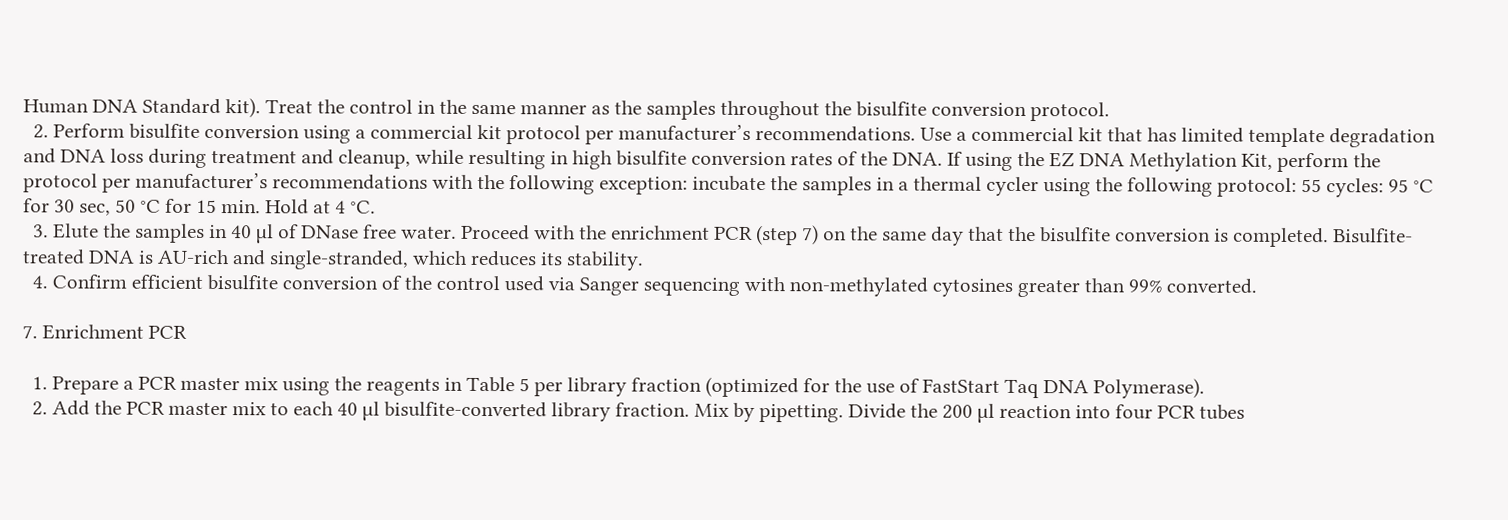Human DNA Standard kit). Treat the control in the same manner as the samples throughout the bisulfite conversion protocol.
  2. Perform bisulfite conversion using a commercial kit protocol per manufacturer’s recommendations. Use a commercial kit that has limited template degradation and DNA loss during treatment and cleanup, while resulting in high bisulfite conversion rates of the DNA. If using the EZ DNA Methylation Kit, perform the protocol per manufacturer’s recommendations with the following exception: incubate the samples in a thermal cycler using the following protocol: 55 cycles: 95 °C for 30 sec, 50 °C for 15 min. Hold at 4 °C.
  3. Elute the samples in 40 µl of DNase free water. Proceed with the enrichment PCR (step 7) on the same day that the bisulfite conversion is completed. Bisulfite-treated DNA is AU-rich and single-stranded, which reduces its stability.
  4. Confirm efficient bisulfite conversion of the control used via Sanger sequencing with non-methylated cytosines greater than 99% converted.

7. Enrichment PCR

  1. Prepare a PCR master mix using the reagents in Table 5 per library fraction (optimized for the use of FastStart Taq DNA Polymerase).
  2. Add the PCR master mix to each 40 µl bisulfite-converted library fraction. Mix by pipetting. Divide the 200 µl reaction into four PCR tubes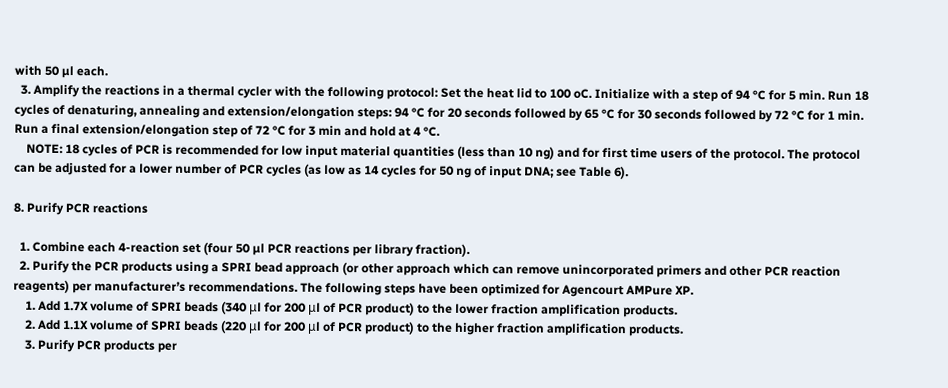with 50 µl each.
  3. Amplify the reactions in a thermal cycler with the following protocol: Set the heat lid to 100 oC. Initialize with a step of 94 °C for 5 min. Run 18 cycles of denaturing, annealing and extension/elongation steps: 94 °C for 20 seconds followed by 65 °C for 30 seconds followed by 72 °C for 1 min. Run a final extension/elongation step of 72 °C for 3 min and hold at 4 °C.
    NOTE: 18 cycles of PCR is recommended for low input material quantities (less than 10 ng) and for first time users of the protocol. The protocol can be adjusted for a lower number of PCR cycles (as low as 14 cycles for 50 ng of input DNA; see Table 6).

8. Purify PCR reactions

  1. Combine each 4-reaction set (four 50 µl PCR reactions per library fraction).
  2. Purify the PCR products using a SPRI bead approach (or other approach which can remove unincorporated primers and other PCR reaction reagents) per manufacturer’s recommendations. The following steps have been optimized for Agencourt AMPure XP.
    1. Add 1.7X volume of SPRI beads (340 μl for 200 μl of PCR product) to the lower fraction amplification products.
    2. Add 1.1X volume of SPRI beads (220 μl for 200 μl of PCR product) to the higher fraction amplification products.
    3. Purify PCR products per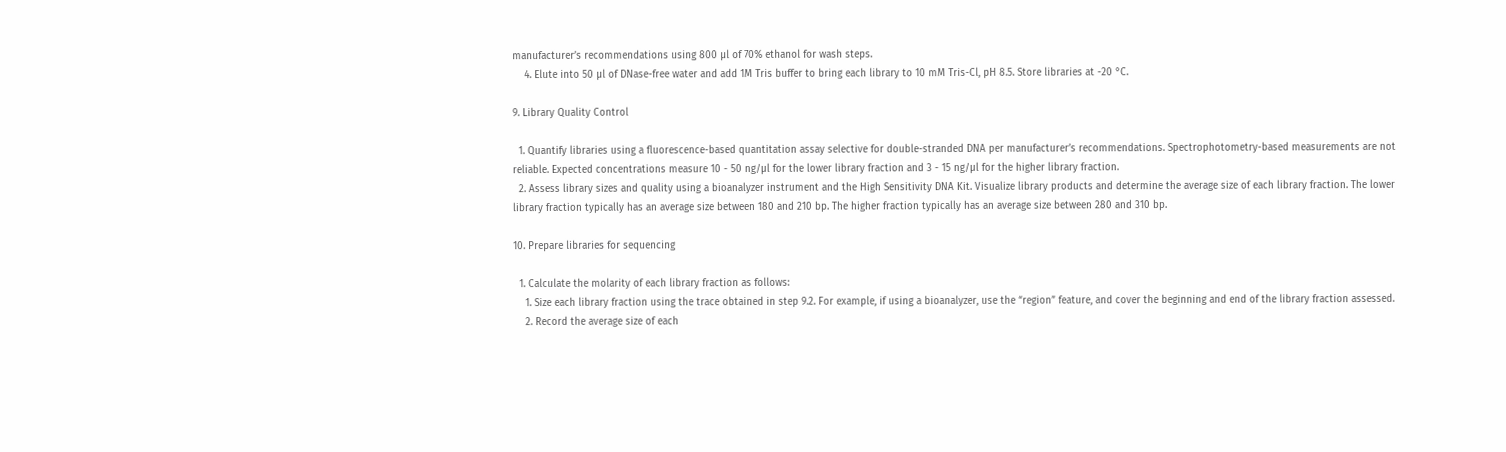manufacturer’s recommendations using 800 µl of 70% ethanol for wash steps.
    4. Elute into 50 µl of DNase-free water and add 1M Tris buffer to bring each library to 10 mM Tris-Cl, pH 8.5. Store libraries at -20 °C.

9. Library Quality Control

  1. Quantify libraries using a fluorescence-based quantitation assay selective for double-stranded DNA per manufacturer’s recommendations. Spectrophotometry-based measurements are not reliable. Expected concentrations measure 10 - 50 ng/µl for the lower library fraction and 3 - 15 ng/µl for the higher library fraction.
  2. Assess library sizes and quality using a bioanalyzer instrument and the High Sensitivity DNA Kit. Visualize library products and determine the average size of each library fraction. The lower library fraction typically has an average size between 180 and 210 bp. The higher fraction typically has an average size between 280 and 310 bp.

10. Prepare libraries for sequencing

  1. Calculate the molarity of each library fraction as follows:
    1. Size each library fraction using the trace obtained in step 9.2. For example, if using a bioanalyzer, use the “region” feature, and cover the beginning and end of the library fraction assessed.
    2. Record the average size of each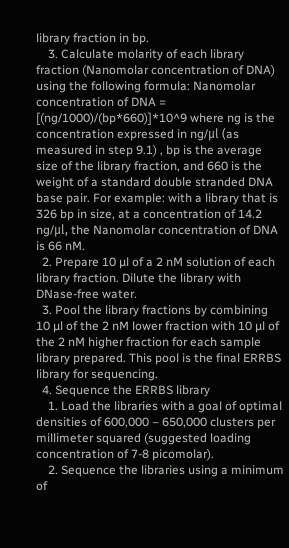library fraction in bp.
    3. Calculate molarity of each library fraction (Nanomolar concentration of DNA) using the following formula: Nanomolar concentration of DNA = [(ng/1000)/(bp*660)]*10^9 where ng is the concentration expressed in ng/μl (as measured in step 9.1) , bp is the average size of the library fraction, and 660 is the weight of a standard double stranded DNA base pair. For example: with a library that is 326 bp in size, at a concentration of 14.2 ng/μl, the Nanomolar concentration of DNA is 66 nM.
  2. Prepare 10 µl of a 2 nM solution of each library fraction. Dilute the library with DNase-free water.
  3. Pool the library fractions by combining 10 µl of the 2 nM lower fraction with 10 µl of the 2 nM higher fraction for each sample library prepared. This pool is the final ERRBS library for sequencing.
  4. Sequence the ERRBS library
    1. Load the libraries with a goal of optimal densities of 600,000 – 650,000 clusters per millimeter squared (suggested loading concentration of 7-8 picomolar).
    2. Sequence the libraries using a minimum of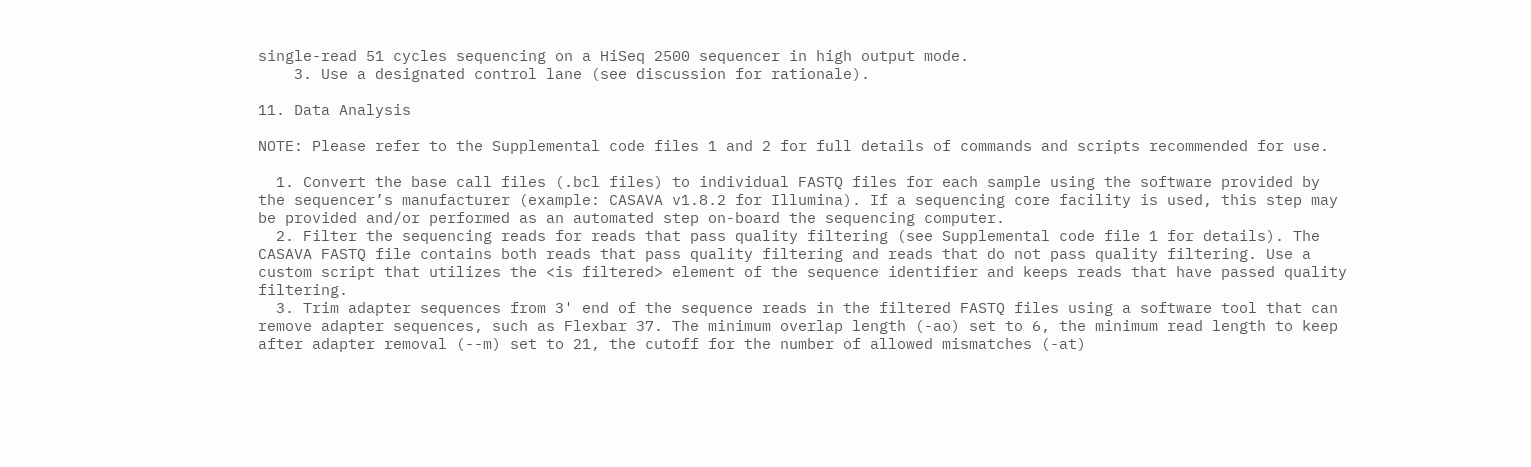single-read 51 cycles sequencing on a HiSeq 2500 sequencer in high output mode.
    3. Use a designated control lane (see discussion for rationale).

11. Data Analysis

NOTE: Please refer to the Supplemental code files 1 and 2 for full details of commands and scripts recommended for use.

  1. Convert the base call files (.bcl files) to individual FASTQ files for each sample using the software provided by the sequencer’s manufacturer (example: CASAVA v1.8.2 for Illumina). If a sequencing core facility is used, this step may be provided and/or performed as an automated step on-board the sequencing computer.
  2. Filter the sequencing reads for reads that pass quality filtering (see Supplemental code file 1 for details). The CASAVA FASTQ file contains both reads that pass quality filtering and reads that do not pass quality filtering. Use a custom script that utilizes the <is filtered> element of the sequence identifier and keeps reads that have passed quality filtering.
  3. Trim adapter sequences from 3' end of the sequence reads in the filtered FASTQ files using a software tool that can remove adapter sequences, such as Flexbar 37. The minimum overlap length (-ao) set to 6, the minimum read length to keep after adapter removal (--m) set to 21, the cutoff for the number of allowed mismatches (-at)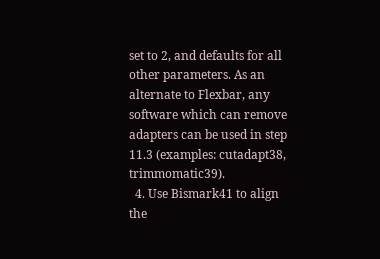set to 2, and defaults for all other parameters. As an alternate to Flexbar, any software which can remove adapters can be used in step 11.3 (examples: cutadapt38, trimmomatic39).
  4. Use Bismark41 to align the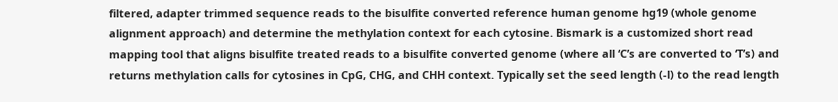filtered, adapter trimmed sequence reads to the bisulfite converted reference human genome hg19 (whole genome alignment approach) and determine the methylation context for each cytosine. Bismark is a customized short read mapping tool that aligns bisulfite treated reads to a bisulfite converted genome (where all ‘C’s are converted to ‘T’s) and returns methylation calls for cytosines in CpG, CHG, and CHH context. Typically set the seed length (-l) to the read length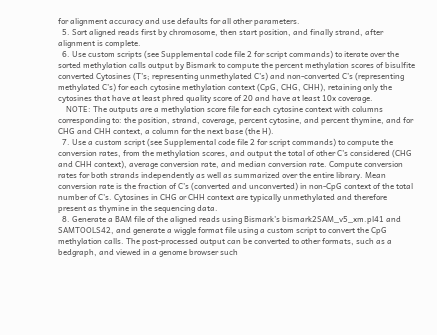for alignment accuracy and use defaults for all other parameters.
  5. Sort aligned reads first by chromosome, then start position, and finally strand, after alignment is complete.
  6. Use custom scripts (see Supplemental code file 2 for script commands) to iterate over the sorted methylation calls output by Bismark to compute the percent methylation scores of bisulfite converted Cytosines (T’s; representing unmethylated C’s) and non-converted C’s (representing methylated C’s) for each cytosine methylation context (CpG, CHG, CHH), retaining only the cytosines that have at least phred quality score of 20 and have at least 10x coverage.
    NOTE: The outputs are a methylation score file for each cytosine context with columns corresponding to: the position, strand, coverage, percent cytosine, and percent thymine, and for CHG and CHH context, a column for the next base (the H).
  7. Use a custom script (see Supplemental code file 2 for script commands) to compute the conversion rates, from the methylation scores, and output the total of other C’s considered (CHG and CHH context), average conversion rate, and median conversion rate. Compute conversion rates for both strands independently as well as summarized over the entire library. Mean conversion rate is the fraction of C’s (converted and unconverted) in non-CpG context of the total number of C’s. Cytosines in CHG or CHH context are typically unmethylated and therefore present as thymine in the sequencing data.
  8. Generate a BAM file of the aligned reads using Bismark’s bismark2SAM_v5_xm.pl41 and SAMTOOLS42, and generate a wiggle format file using a custom script to convert the CpG methylation calls. The post-processed output can be converted to other formats, such as a bedgraph, and viewed in a genome browser such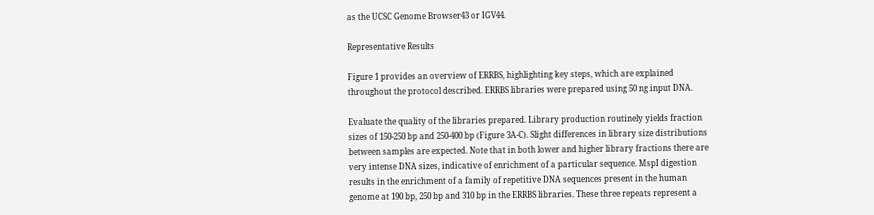as the UCSC Genome Browser43 or IGV44.

Representative Results

Figure 1 provides an overview of ERRBS, highlighting key steps, which are explained throughout the protocol described. ERRBS libraries were prepared using 50 ng input DNA.

Evaluate the quality of the libraries prepared. Library production routinely yields fraction sizes of 150-250 bp and 250-400 bp (Figure 3A-C). Slight differences in library size distributions between samples are expected. Note that in both lower and higher library fractions there are very intense DNA sizes, indicative of enrichment of a particular sequence. MspI digestion results in the enrichment of a family of repetitive DNA sequences present in the human genome at 190 bp, 250 bp and 310 bp in the ERRBS libraries. These three repeats represent a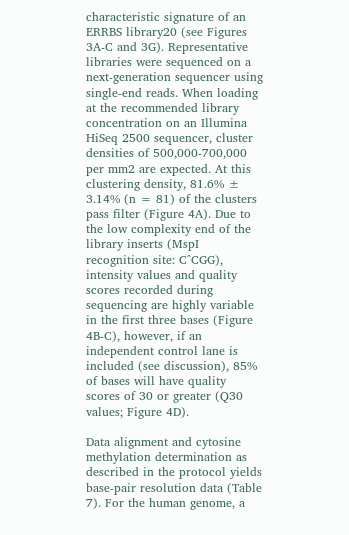characteristic signature of an ERRBS library20 (see Figures 3A-C and 3G). Representative libraries were sequenced on a next-generation sequencer using single-end reads. When loading at the recommended library concentration on an Illumina HiSeq 2500 sequencer, cluster densities of 500,000-700,000 per mm2 are expected. At this clustering density, 81.6% ± 3.14% (n = 81) of the clusters pass filter (Figure 4A). Due to the low complexity end of the library inserts (MspI recognition site: C^CGG), intensity values and quality scores recorded during sequencing are highly variable in the first three bases (Figure 4B-C), however, if an independent control lane is included (see discussion), 85% of bases will have quality scores of 30 or greater (Q30 values; Figure 4D).

Data alignment and cytosine methylation determination as described in the protocol yields base-pair resolution data (Table 7). For the human genome, a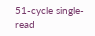51-cycle single-read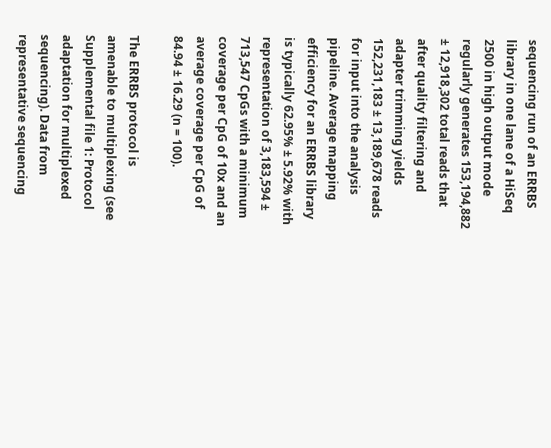sequencing run of an ERRBS library in one lane of a HiSeq 2500 in high output mode regularly generates 153,194,882 ± 12,918,302 total reads that after quality filtering and adapter trimming yields 152,231,183 ± 13,189,678 reads for input into the analysis pipeline. Average mapping efficiency for an ERRBS library is typically 62.95% ± 5.92% with representation of 3,183,594 ± 713,547 CpGs with a minimum coverage per CpG of 10x and an average coverage per CpG of 84.94 ± 16.29 (n = 100).

The ERRBS protocol is amenable to multiplexing (see Supplemental file 1: Protocol adaptation for multiplexed sequencing). Data from representative sequencing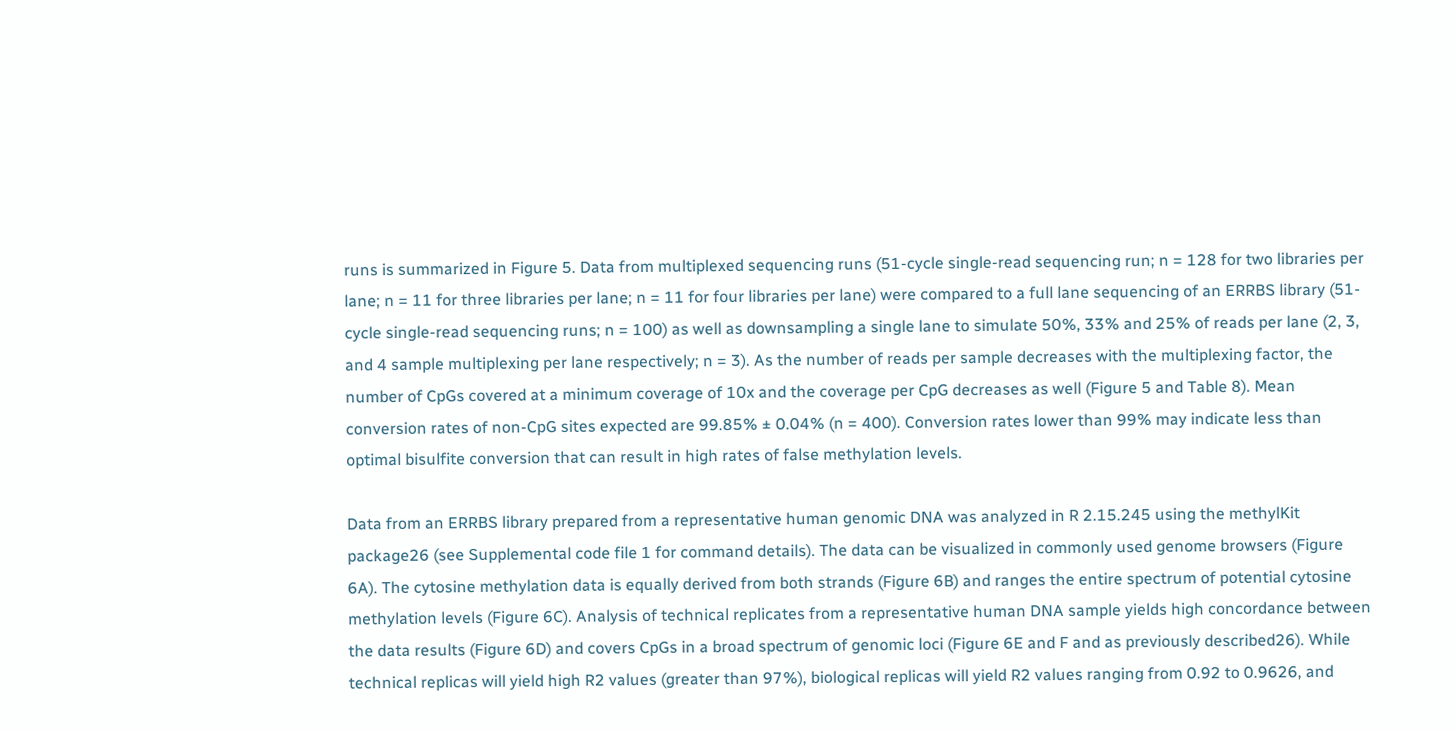runs is summarized in Figure 5. Data from multiplexed sequencing runs (51-cycle single-read sequencing run; n = 128 for two libraries per lane; n = 11 for three libraries per lane; n = 11 for four libraries per lane) were compared to a full lane sequencing of an ERRBS library (51-cycle single-read sequencing runs; n = 100) as well as downsampling a single lane to simulate 50%, 33% and 25% of reads per lane (2, 3, and 4 sample multiplexing per lane respectively; n = 3). As the number of reads per sample decreases with the multiplexing factor, the number of CpGs covered at a minimum coverage of 10x and the coverage per CpG decreases as well (Figure 5 and Table 8). Mean conversion rates of non-CpG sites expected are 99.85% ± 0.04% (n = 400). Conversion rates lower than 99% may indicate less than optimal bisulfite conversion that can result in high rates of false methylation levels.

Data from an ERRBS library prepared from a representative human genomic DNA was analyzed in R 2.15.245 using the methylKit package26 (see Supplemental code file 1 for command details). The data can be visualized in commonly used genome browsers (Figure 6A). The cytosine methylation data is equally derived from both strands (Figure 6B) and ranges the entire spectrum of potential cytosine methylation levels (Figure 6C). Analysis of technical replicates from a representative human DNA sample yields high concordance between the data results (Figure 6D) and covers CpGs in a broad spectrum of genomic loci (Figure 6E and F and as previously described26). While technical replicas will yield high R2 values (greater than 97%), biological replicas will yield R2 values ranging from 0.92 to 0.9626, and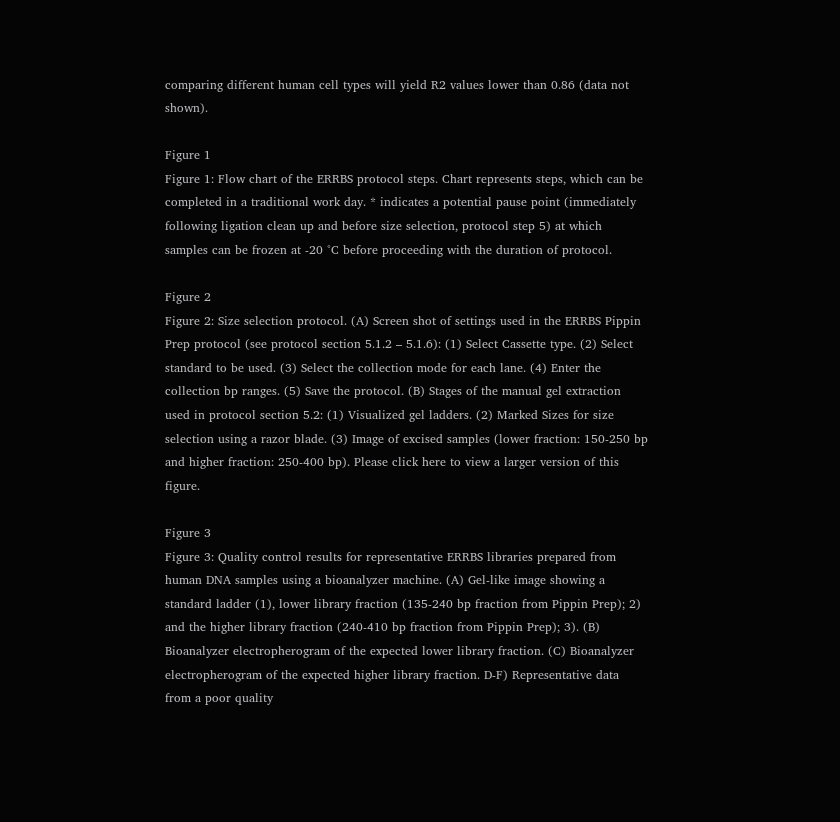comparing different human cell types will yield R2 values lower than 0.86 (data not shown).

Figure 1
Figure 1: Flow chart of the ERRBS protocol steps. Chart represents steps, which can be completed in a traditional work day. * indicates a potential pause point (immediately following ligation clean up and before size selection, protocol step 5) at which samples can be frozen at -20 °C before proceeding with the duration of protocol.

Figure 2
Figure 2: Size selection protocol. (A) Screen shot of settings used in the ERRBS Pippin Prep protocol (see protocol section 5.1.2 – 5.1.6): (1) Select Cassette type. (2) Select standard to be used. (3) Select the collection mode for each lane. (4) Enter the collection bp ranges. (5) Save the protocol. (B) Stages of the manual gel extraction used in protocol section 5.2: (1) Visualized gel ladders. (2) Marked Sizes for size selection using a razor blade. (3) Image of excised samples (lower fraction: 150-250 bp and higher fraction: 250-400 bp). Please click here to view a larger version of this figure.

Figure 3
Figure 3: Quality control results for representative ERRBS libraries prepared from human DNA samples using a bioanalyzer machine. (A) Gel-like image showing a standard ladder (1), lower library fraction (135-240 bp fraction from Pippin Prep); 2) and the higher library fraction (240-410 bp fraction from Pippin Prep); 3). (B) Bioanalyzer electropherogram of the expected lower library fraction. (C) Bioanalyzer electropherogram of the expected higher library fraction. D-F) Representative data from a poor quality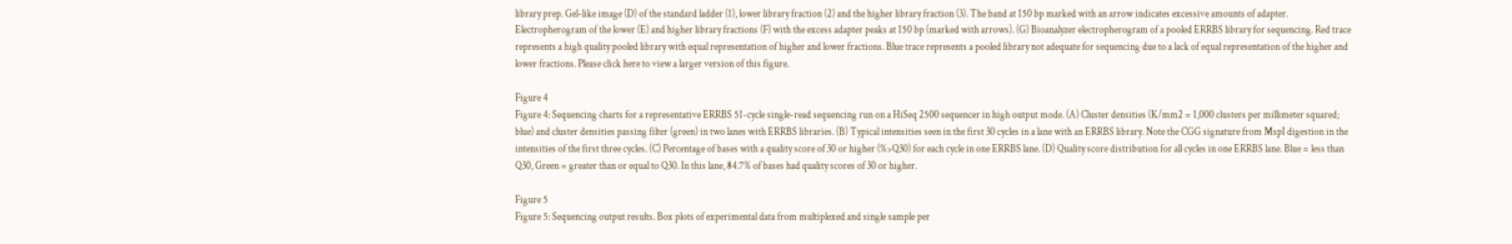library prep. Gel-like image (D) of the standard ladder (1), lower library fraction (2) and the higher library fraction (3). The band at 150 bp marked with an arrow indicates excessive amounts of adapter. Electropherogram of the lower (E) and higher library fractions (F) with the excess adapter peaks at 150 bp (marked with arrows). (G) Bioanalyzer electropherogram of a pooled ERRBS library for sequencing. Red trace represents a high quality pooled library with equal representation of higher and lower fractions. Blue trace represents a pooled library not adequate for sequencing due to a lack of equal representation of the higher and lower fractions. Please click here to view a larger version of this figure.

Figure 4
Figure 4: Sequencing charts for a representative ERRBS 51-cycle single-read sequencing run on a HiSeq 2500 sequencer in high output mode. (A) Cluster densities (K/mm2 = 1,000 clusters per millimeter squared; blue) and cluster densities passing filter (green) in two lanes with ERRBS libraries. (B) Typical intensities seen in the first 30 cycles in a lane with an ERRBS library. Note the CGG signature from MspI digestion in the intensities of the first three cycles. (C) Percentage of bases with a quality score of 30 or higher (%>Q30) for each cycle in one ERRBS lane. (D) Quality score distribution for all cycles in one ERRBS lane. Blue = less than Q30, Green = greater than or equal to Q30. In this lane, 84.7% of bases had quality scores of 30 or higher.

Figure 5
Figure 5: Sequencing output results. Box plots of experimental data from multiplexed and single sample per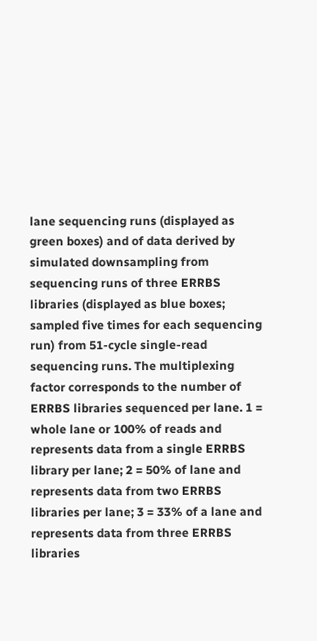lane sequencing runs (displayed as green boxes) and of data derived by simulated downsampling from sequencing runs of three ERRBS libraries (displayed as blue boxes; sampled five times for each sequencing run) from 51-cycle single-read sequencing runs. The multiplexing factor corresponds to the number of ERRBS libraries sequenced per lane. 1 = whole lane or 100% of reads and represents data from a single ERRBS library per lane; 2 = 50% of lane and represents data from two ERRBS libraries per lane; 3 = 33% of a lane and represents data from three ERRBS libraries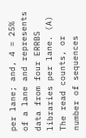per lane; and, 4 = 25% of a lane and represents data from four ERRBS libraries per lane. (A) The read counts, or number of sequences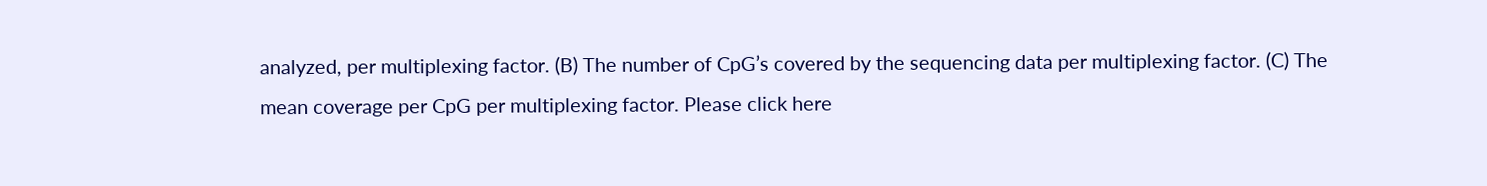analyzed, per multiplexing factor. (B) The number of CpG’s covered by the sequencing data per multiplexing factor. (C) The mean coverage per CpG per multiplexing factor. Please click here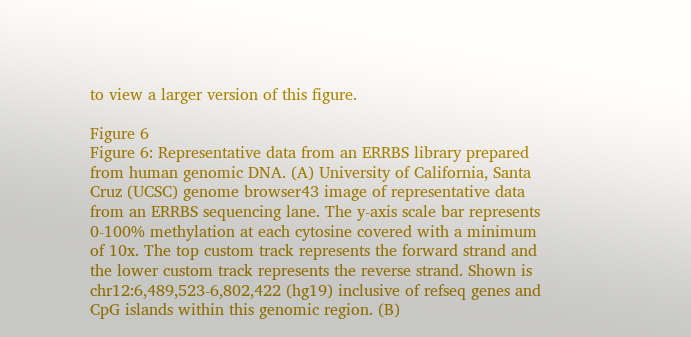to view a larger version of this figure.

Figure 6
Figure 6: Representative data from an ERRBS library prepared from human genomic DNA. (A) University of California, Santa Cruz (UCSC) genome browser43 image of representative data from an ERRBS sequencing lane. The y-axis scale bar represents 0-100% methylation at each cytosine covered with a minimum of 10x. The top custom track represents the forward strand and the lower custom track represents the reverse strand. Shown is chr12:6,489,523-6,802,422 (hg19) inclusive of refseq genes and CpG islands within this genomic region. (B)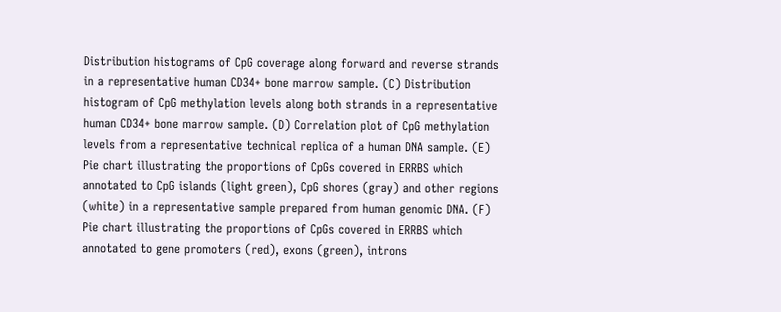Distribution histograms of CpG coverage along forward and reverse strands in a representative human CD34+ bone marrow sample. (C) Distribution histogram of CpG methylation levels along both strands in a representative human CD34+ bone marrow sample. (D) Correlation plot of CpG methylation levels from a representative technical replica of a human DNA sample. (E) Pie chart illustrating the proportions of CpGs covered in ERRBS which annotated to CpG islands (light green), CpG shores (gray) and other regions (white) in a representative sample prepared from human genomic DNA. (F) Pie chart illustrating the proportions of CpGs covered in ERRBS which annotated to gene promoters (red), exons (green), introns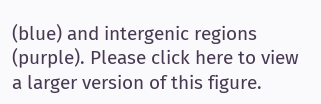(blue) and intergenic regions (purple). Please click here to view a larger version of this figure.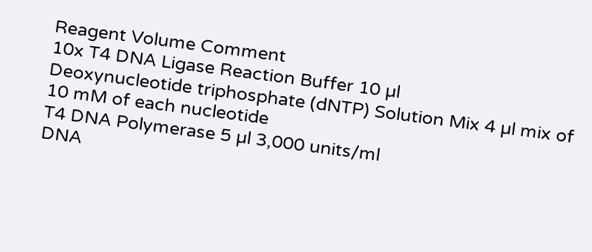Reagent Volume Comment
10x T4 DNA Ligase Reaction Buffer 10 µl
Deoxynucleotide triphosphate (dNTP) Solution Mix 4 µl mix of 10 mM of each nucleotide
T4 DNA Polymerase 5 µl 3,000 units/ml
DNA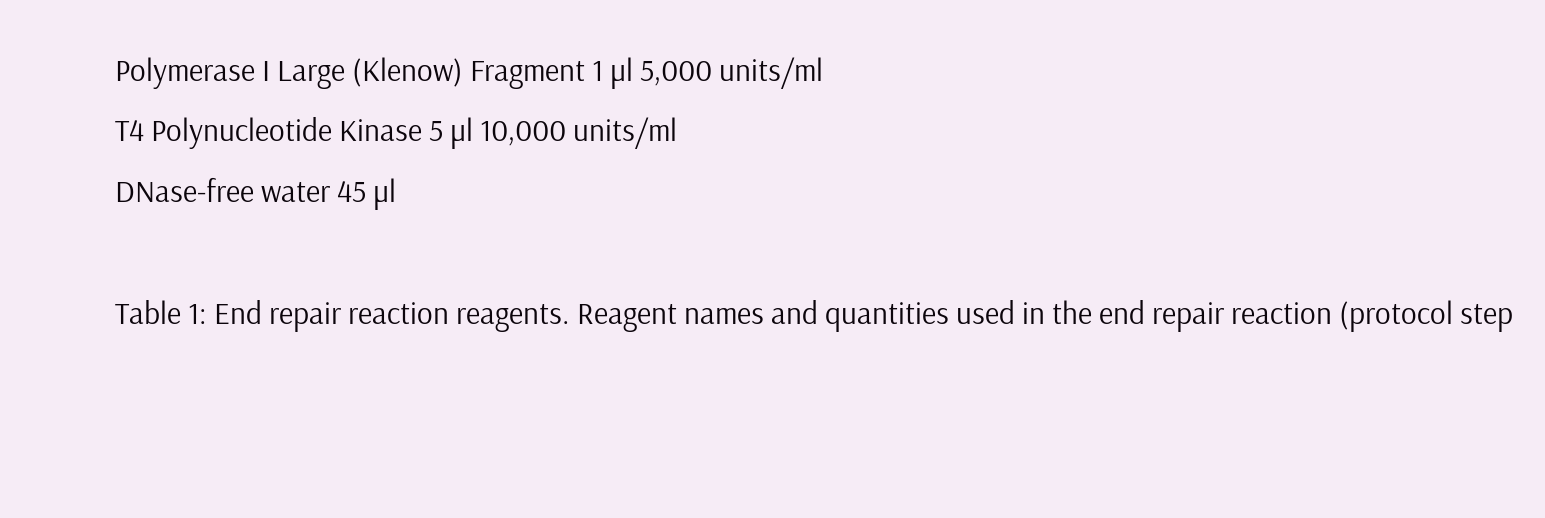Polymerase I Large (Klenow) Fragment 1 µl 5,000 units/ml
T4 Polynucleotide Kinase 5 µl 10,000 units/ml
DNase-free water 45 µl

Table 1: End repair reaction reagents. Reagent names and quantities used in the end repair reaction (protocol step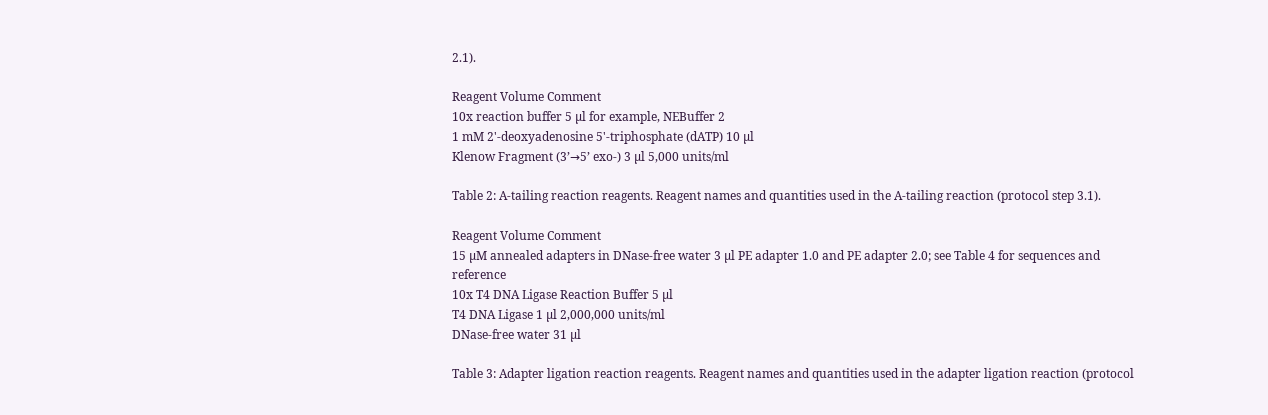2.1).

Reagent Volume Comment
10x reaction buffer 5 µl for example, NEBuffer 2
1 mM 2'-deoxyadenosine 5'-triphosphate (dATP) 10 µl
Klenow Fragment (3’→5’ exo-) 3 µl 5,000 units/ml

Table 2: A-tailing reaction reagents. Reagent names and quantities used in the A-tailing reaction (protocol step 3.1).

Reagent Volume Comment
15 µM annealed adapters in DNase-free water 3 µl PE adapter 1.0 and PE adapter 2.0; see Table 4 for sequences and reference
10x T4 DNA Ligase Reaction Buffer 5 µl
T4 DNA Ligase 1 µl 2,000,000 units/ml
DNase-free water 31 µl

Table 3: Adapter ligation reaction reagents. Reagent names and quantities used in the adapter ligation reaction (protocol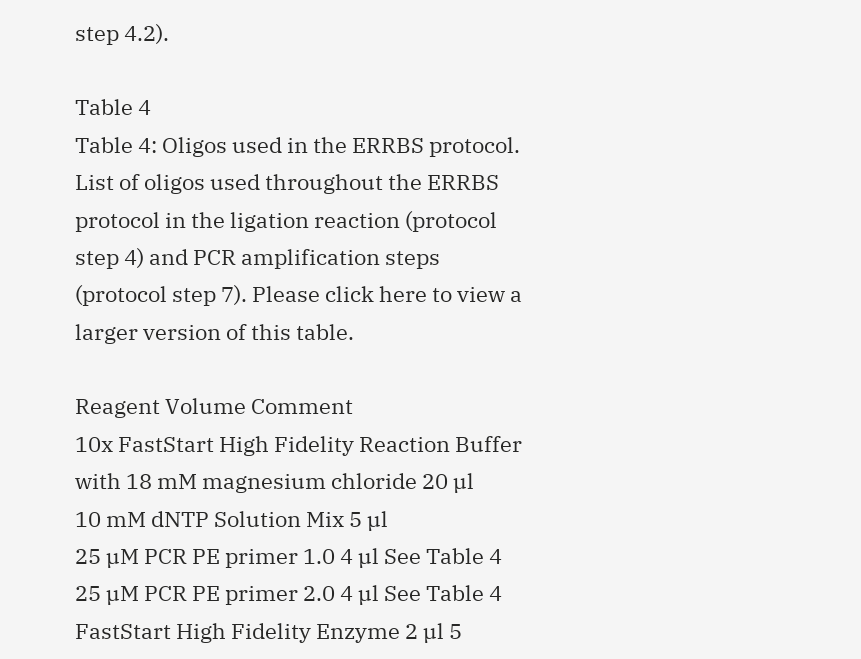step 4.2).

Table 4
Table 4: Oligos used in the ERRBS protocol. List of oligos used throughout the ERRBS protocol in the ligation reaction (protocol step 4) and PCR amplification steps (protocol step 7). Please click here to view a larger version of this table.

Reagent Volume Comment
10x FastStart High Fidelity Reaction Buffer with 18 mM magnesium chloride 20 µl
10 mM dNTP Solution Mix 5 µl
25 µM PCR PE primer 1.0 4 µl See Table 4
25 µM PCR PE primer 2.0 4 µl See Table 4
FastStart High Fidelity Enzyme 2 µl 5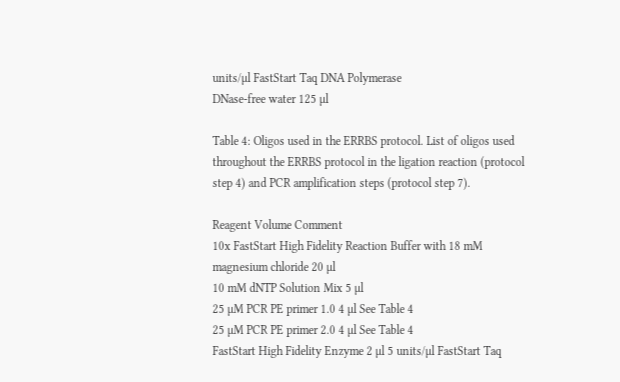units/µl FastStart Taq DNA Polymerase
DNase-free water 125 µl

Table 4: Oligos used in the ERRBS protocol. List of oligos used throughout the ERRBS protocol in the ligation reaction (protocol step 4) and PCR amplification steps (protocol step 7).

Reagent Volume Comment
10x FastStart High Fidelity Reaction Buffer with 18 mM magnesium chloride 20 µl
10 mM dNTP Solution Mix 5 µl
25 µM PCR PE primer 1.0 4 µl See Table 4
25 µM PCR PE primer 2.0 4 µl See Table 4
FastStart High Fidelity Enzyme 2 µl 5 units/µl FastStart Taq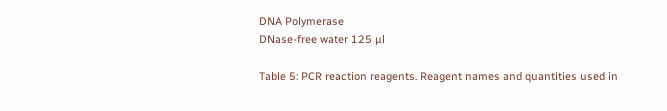DNA Polymerase
DNase-free water 125 µl

Table 5: PCR reaction reagents. Reagent names and quantities used in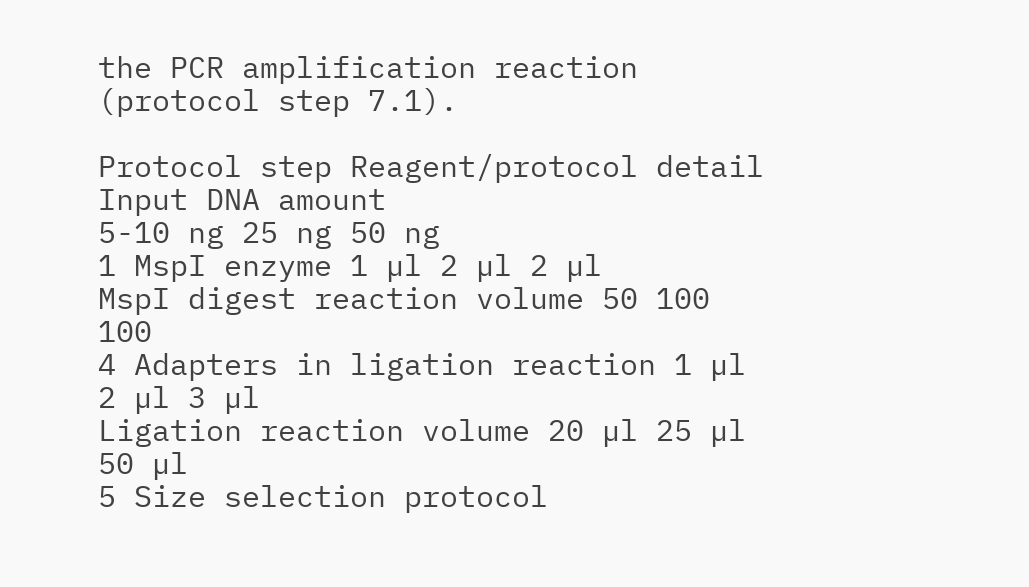the PCR amplification reaction (protocol step 7.1).

Protocol step Reagent/protocol detail Input DNA amount
5-10 ng 25 ng 50 ng
1 MspI enzyme 1 µl 2 µl 2 µl
MspI digest reaction volume 50 100 100
4 Adapters in ligation reaction 1 µl 2 µl 3 µl
Ligation reaction volume 20 µl 25 µl 50 µl
5 Size selection protocol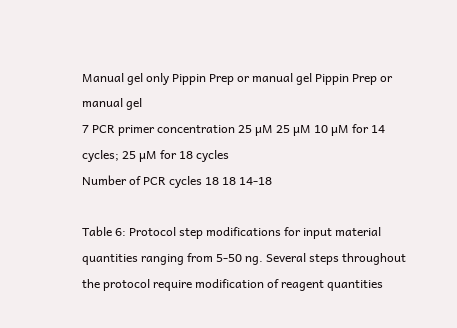Manual gel only Pippin Prep or manual gel Pippin Prep or manual gel
7 PCR primer concentration 25 µM 25 µM 10 µM for 14 cycles; 25 µM for 18 cycles
Number of PCR cycles 18 18 14-18

Table 6: Protocol step modifications for input material quantities ranging from 5-50 ng. Several steps throughout the protocol require modification of reagent quantities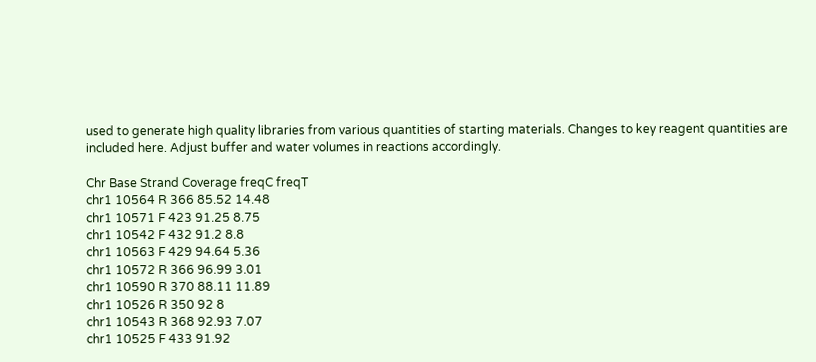used to generate high quality libraries from various quantities of starting materials. Changes to key reagent quantities are included here. Adjust buffer and water volumes in reactions accordingly.

Chr Base Strand Coverage freqC freqT
chr1 10564 R 366 85.52 14.48
chr1 10571 F 423 91.25 8.75
chr1 10542 F 432 91.2 8.8
chr1 10563 F 429 94.64 5.36
chr1 10572 R 366 96.99 3.01
chr1 10590 R 370 88.11 11.89
chr1 10526 R 350 92 8
chr1 10543 R 368 92.93 7.07
chr1 10525 F 433 91.92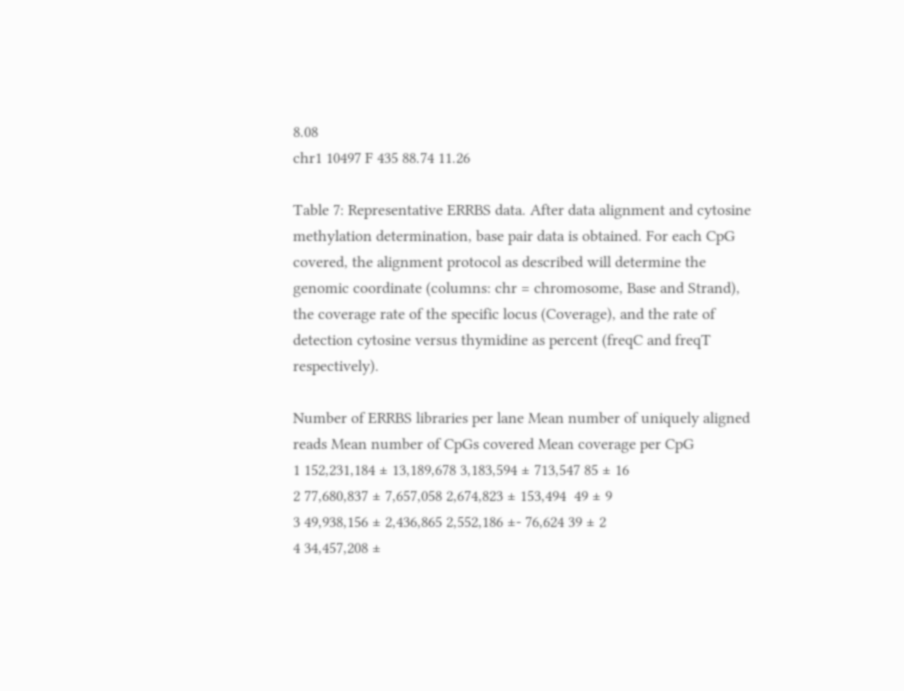8.08
chr1 10497 F 435 88.74 11.26

Table 7: Representative ERRBS data. After data alignment and cytosine methylation determination, base pair data is obtained. For each CpG covered, the alignment protocol as described will determine the genomic coordinate (columns: chr = chromosome, Base and Strand), the coverage rate of the specific locus (Coverage), and the rate of detection cytosine versus thymidine as percent (freqC and freqT respectively).

Number of ERRBS libraries per lane Mean number of uniquely aligned reads Mean number of CpGs covered Mean coverage per CpG
1 152,231,184 ± 13,189,678 3,183,594 ± 713,547 85 ± 16
2 77,680,837 ± 7,657,058 2,674,823 ± 153,494  49 ± 9
3 49,938,156 ± 2,436,865 2,552,186 ±- 76,624 39 ± 2
4 34,457,208 ±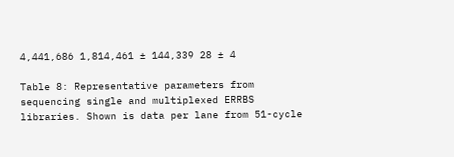4,441,686 1,814,461 ± 144,339 28 ± 4

Table 8: Representative parameters from sequencing single and multiplexed ERRBS libraries. Shown is data per lane from 51-cycle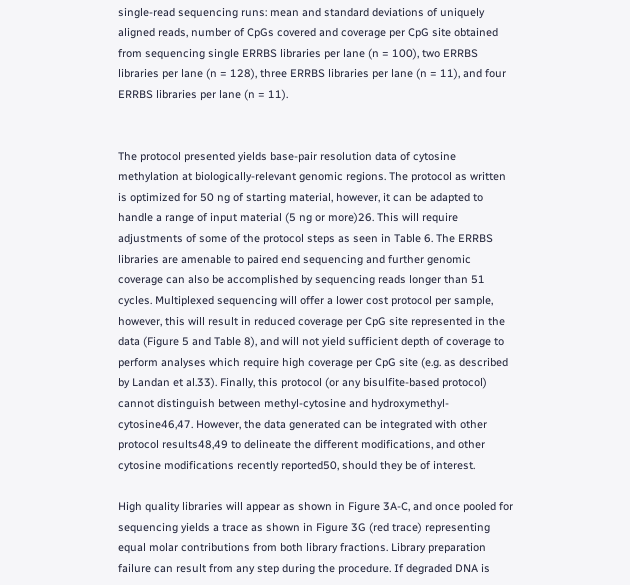single-read sequencing runs: mean and standard deviations of uniquely aligned reads, number of CpGs covered and coverage per CpG site obtained from sequencing single ERRBS libraries per lane (n = 100), two ERRBS libraries per lane (n = 128), three ERRBS libraries per lane (n = 11), and four ERRBS libraries per lane (n = 11).


The protocol presented yields base-pair resolution data of cytosine methylation at biologically-relevant genomic regions. The protocol as written is optimized for 50 ng of starting material, however, it can be adapted to handle a range of input material (5 ng or more)26. This will require adjustments of some of the protocol steps as seen in Table 6. The ERRBS libraries are amenable to paired end sequencing and further genomic coverage can also be accomplished by sequencing reads longer than 51 cycles. Multiplexed sequencing will offer a lower cost protocol per sample, however, this will result in reduced coverage per CpG site represented in the data (Figure 5 and Table 8), and will not yield sufficient depth of coverage to perform analyses which require high coverage per CpG site (e.g. as described by Landan et al.33). Finally, this protocol (or any bisulfite-based protocol) cannot distinguish between methyl-cytosine and hydroxymethyl-cytosine46,47. However, the data generated can be integrated with other protocol results48,49 to delineate the different modifications, and other cytosine modifications recently reported50, should they be of interest.

High quality libraries will appear as shown in Figure 3A-C, and once pooled for sequencing yields a trace as shown in Figure 3G (red trace) representing equal molar contributions from both library fractions. Library preparation failure can result from any step during the procedure. If degraded DNA is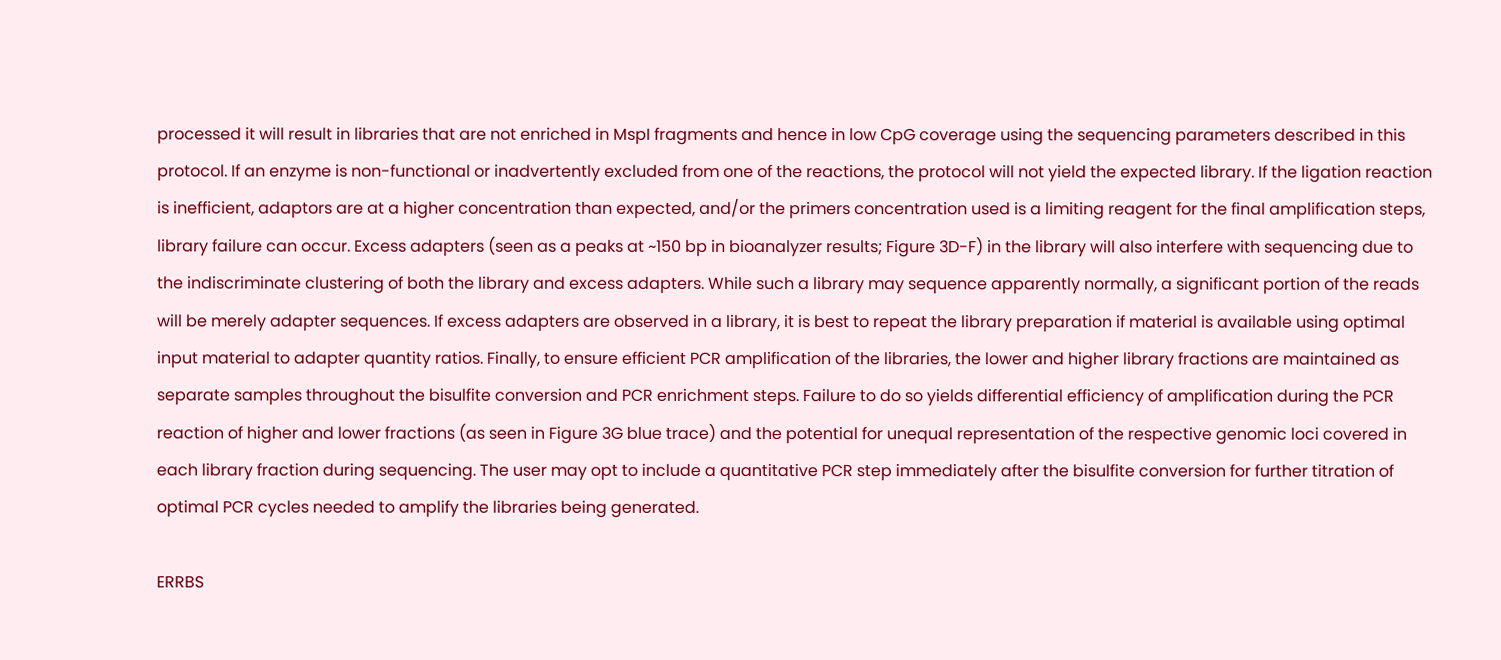processed it will result in libraries that are not enriched in MspI fragments and hence in low CpG coverage using the sequencing parameters described in this protocol. If an enzyme is non-functional or inadvertently excluded from one of the reactions, the protocol will not yield the expected library. If the ligation reaction is inefficient, adaptors are at a higher concentration than expected, and/or the primers concentration used is a limiting reagent for the final amplification steps, library failure can occur. Excess adapters (seen as a peaks at ~150 bp in bioanalyzer results; Figure 3D-F) in the library will also interfere with sequencing due to the indiscriminate clustering of both the library and excess adapters. While such a library may sequence apparently normally, a significant portion of the reads will be merely adapter sequences. If excess adapters are observed in a library, it is best to repeat the library preparation if material is available using optimal input material to adapter quantity ratios. Finally, to ensure efficient PCR amplification of the libraries, the lower and higher library fractions are maintained as separate samples throughout the bisulfite conversion and PCR enrichment steps. Failure to do so yields differential efficiency of amplification during the PCR reaction of higher and lower fractions (as seen in Figure 3G blue trace) and the potential for unequal representation of the respective genomic loci covered in each library fraction during sequencing. The user may opt to include a quantitative PCR step immediately after the bisulfite conversion for further titration of optimal PCR cycles needed to amplify the libraries being generated.

ERRBS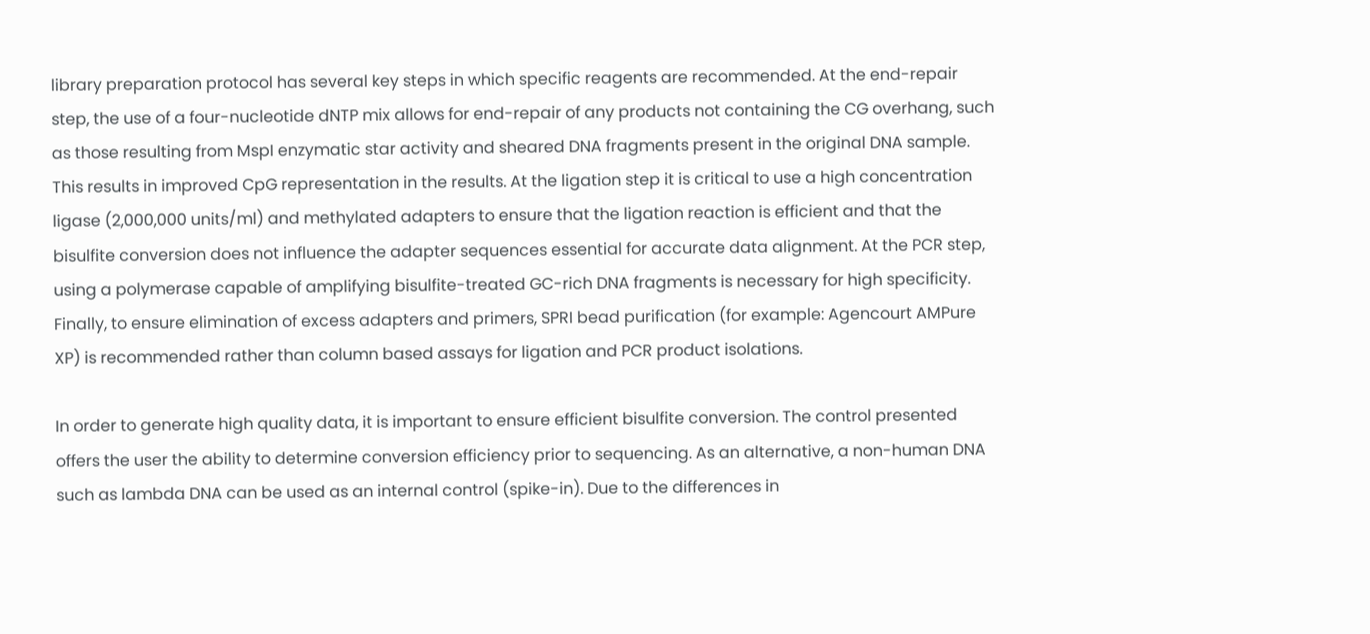library preparation protocol has several key steps in which specific reagents are recommended. At the end-repair step, the use of a four-nucleotide dNTP mix allows for end-repair of any products not containing the CG overhang, such as those resulting from MspI enzymatic star activity and sheared DNA fragments present in the original DNA sample. This results in improved CpG representation in the results. At the ligation step it is critical to use a high concentration ligase (2,000,000 units/ml) and methylated adapters to ensure that the ligation reaction is efficient and that the bisulfite conversion does not influence the adapter sequences essential for accurate data alignment. At the PCR step, using a polymerase capable of amplifying bisulfite-treated GC-rich DNA fragments is necessary for high specificity. Finally, to ensure elimination of excess adapters and primers, SPRI bead purification (for example: Agencourt AMPure XP) is recommended rather than column based assays for ligation and PCR product isolations.

In order to generate high quality data, it is important to ensure efficient bisulfite conversion. The control presented offers the user the ability to determine conversion efficiency prior to sequencing. As an alternative, a non-human DNA such as lambda DNA can be used as an internal control (spike-in). Due to the differences in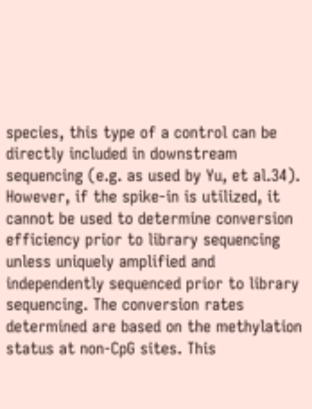species, this type of a control can be directly included in downstream sequencing (e.g. as used by Yu, et al.34). However, if the spike-in is utilized, it cannot be used to determine conversion efficiency prior to library sequencing unless uniquely amplified and independently sequenced prior to library sequencing. The conversion rates determined are based on the methylation status at non-CpG sites. This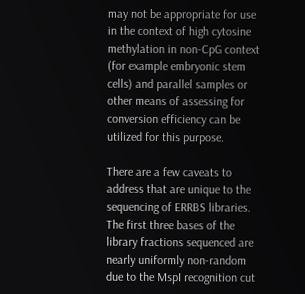may not be appropriate for use in the context of high cytosine methylation in non-CpG context (for example embryonic stem cells) and parallel samples or other means of assessing for conversion efficiency can be utilized for this purpose.

There are a few caveats to address that are unique to the sequencing of ERRBS libraries. The first three bases of the library fractions sequenced are nearly uniformly non-random due to the MspI recognition cut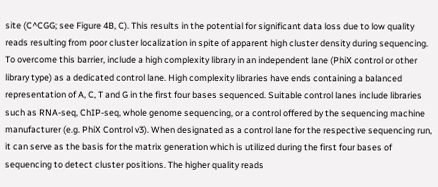site (C^CGG; see Figure 4B, C). This results in the potential for significant data loss due to low quality reads resulting from poor cluster localization in spite of apparent high cluster density during sequencing. To overcome this barrier, include a high complexity library in an independent lane (PhiX control or other library type) as a dedicated control lane. High complexity libraries have ends containing a balanced representation of A, C, T and G in the first four bases sequenced. Suitable control lanes include libraries such as RNA-seq, ChIP-seq, whole genome sequencing, or a control offered by the sequencing machine manufacturer (e.g. PhiX Control v3). When designated as a control lane for the respective sequencing run, it can serve as the basis for the matrix generation which is utilized during the first four bases of sequencing to detect cluster positions. The higher quality reads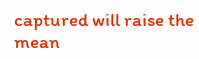captured will raise the mean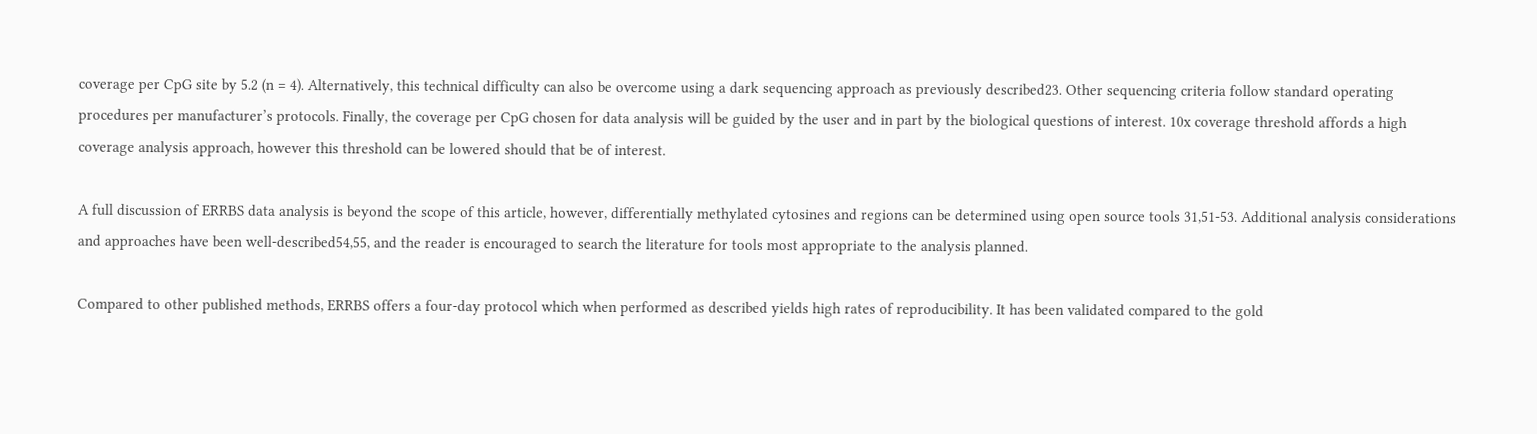coverage per CpG site by 5.2 (n = 4). Alternatively, this technical difficulty can also be overcome using a dark sequencing approach as previously described23. Other sequencing criteria follow standard operating procedures per manufacturer’s protocols. Finally, the coverage per CpG chosen for data analysis will be guided by the user and in part by the biological questions of interest. 10x coverage threshold affords a high coverage analysis approach, however this threshold can be lowered should that be of interest.

A full discussion of ERRBS data analysis is beyond the scope of this article, however, differentially methylated cytosines and regions can be determined using open source tools 31,51-53. Additional analysis considerations and approaches have been well-described54,55, and the reader is encouraged to search the literature for tools most appropriate to the analysis planned.

Compared to other published methods, ERRBS offers a four-day protocol which when performed as described yields high rates of reproducibility. It has been validated compared to the gold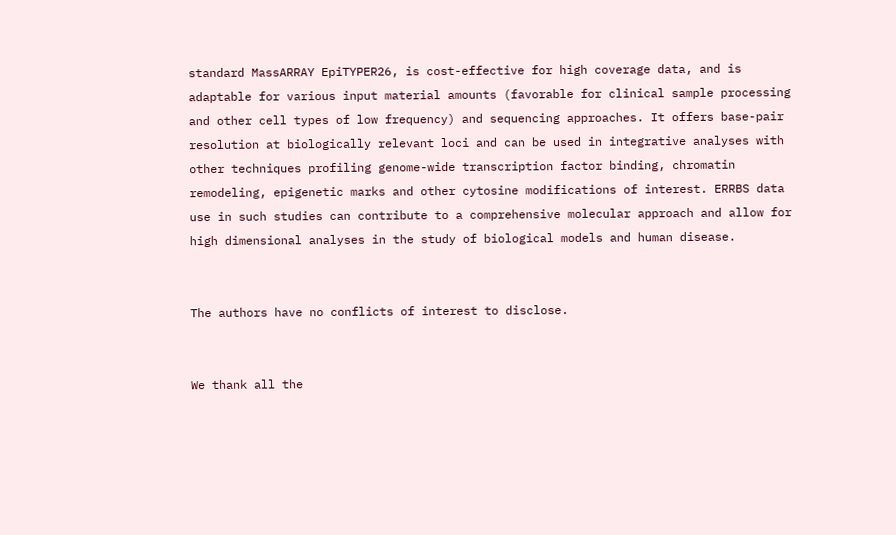standard MassARRAY EpiTYPER26, is cost-effective for high coverage data, and is adaptable for various input material amounts (favorable for clinical sample processing and other cell types of low frequency) and sequencing approaches. It offers base-pair resolution at biologically relevant loci and can be used in integrative analyses with other techniques profiling genome-wide transcription factor binding, chromatin remodeling, epigenetic marks and other cytosine modifications of interest. ERRBS data use in such studies can contribute to a comprehensive molecular approach and allow for high dimensional analyses in the study of biological models and human disease.


The authors have no conflicts of interest to disclose.


We thank all the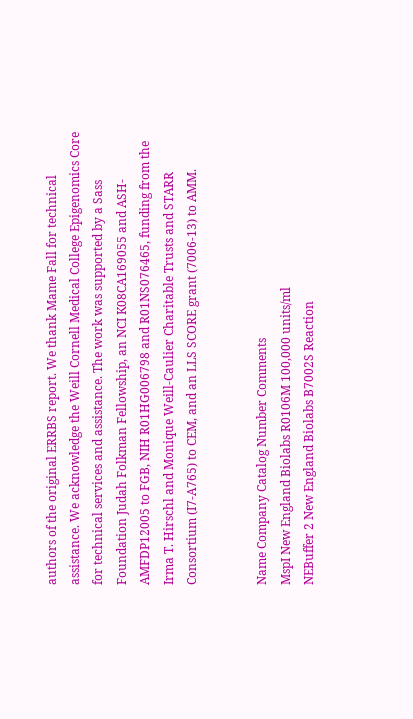authors of the original ERRBS report. We thank Mame Fall for technical assistance. We acknowledge the Weill Cornell Medical College Epigenomics Core for technical services and assistance. The work was supported by a Sass Foundation Judah Folkman Fellowship, an NCI K08CA169055 and ASH-AMFDP12005 to FGB, NIH R01HG006798 and R01NS076465, funding from the Irma T. Hirschl and Monique Weill-Caulier Charitable Trusts and STARR Consortium (I7-A765) to CEM, and an LLS SCORE grant (7006-13) to AMM.


Name Company Catalog Number Comments
MspI New England Biolabs R0106M 100,000 units/ml
NEBuffer 2 New England Biolabs B7002S Reaction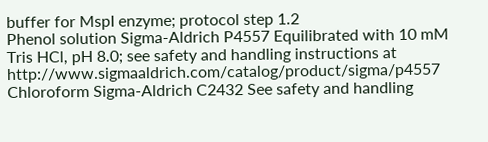buffer for MspI enzyme; protocol step 1.2
Phenol solution Sigma-Aldrich P4557 Equilibrated with 10 mM Tris HCl, pH 8.0; see safety and handling instructions at http://www.sigmaaldrich.com/catalog/product/sigma/p4557
Chloroform Sigma-Aldrich C2432 See safety and handling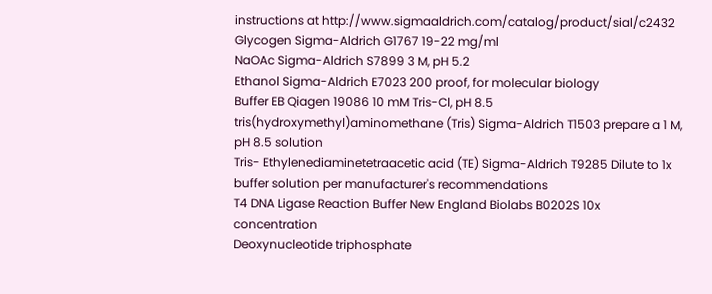instructions at http://www.sigmaaldrich.com/catalog/product/sial/c2432
Glycogen Sigma-Aldrich G1767 19-22 mg/ml
NaOAc Sigma-Aldrich S7899 3 M, pH 5.2
Ethanol Sigma-Aldrich E7023 200 proof, for molecular biology
Buffer EB Qiagen 19086 10 mM Tris-Cl, pH 8.5
tris(hydroxymethyl)aminomethane (Tris) Sigma-Aldrich T1503 prepare a 1 M, pH 8.5 solution
Tris- Ethylenediaminetetraacetic acid (TE) Sigma-Aldrich T9285 Dilute to 1x buffer solution per manufacturer's recommendations
T4 DNA Ligase Reaction Buffer New England Biolabs B0202S 10x concentration
Deoxynucleotide triphosphate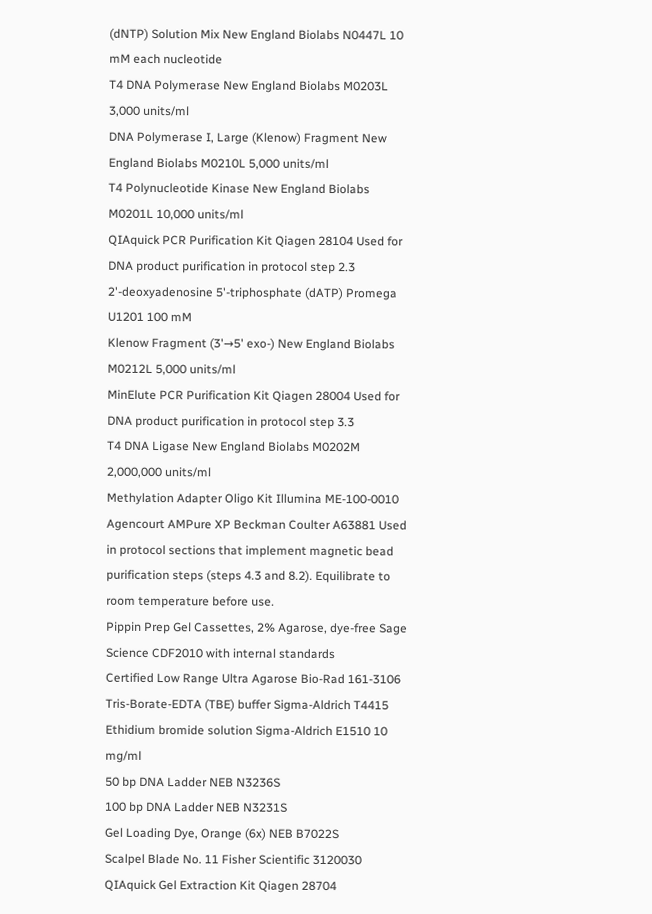(dNTP) Solution Mix New England Biolabs N0447L 10 mM each nucleotide
T4 DNA Polymerase New England Biolabs M0203L 3,000 units/ml
DNA Polymerase I, Large (Klenow) Fragment New England Biolabs M0210L 5,000 units/ml
T4 Polynucleotide Kinase New England Biolabs M0201L 10,000 units/ml
QIAquick PCR Purification Kit Qiagen 28104 Used for DNA product purification in protocol step 2.3
2'-deoxyadenosine 5'-triphosphate (dATP) Promega U1201 100 mM
Klenow Fragment (3'→5' exo-) New England Biolabs M0212L 5,000 units/ml
MinElute PCR Purification Kit Qiagen 28004 Used for DNA product purification in protocol step 3.3
T4 DNA Ligase New England Biolabs M0202M 2,000,000 units/ml
Methylation Adapter Oligo Kit Illumina ME-100-0010
Agencourt AMPure XP Beckman Coulter A63881 Used in protocol sections that implement magnetic bead purification steps (steps 4.3 and 8.2). Equilibrate to room temperature before use.
Pippin Prep Gel Cassettes, 2% Agarose, dye-free Sage Science CDF2010 with internal standards
Certified Low Range Ultra Agarose Bio-Rad 161-3106
Tris-Borate-EDTA (TBE) buffer Sigma-Aldrich T4415
Ethidium bromide solution Sigma-Aldrich E1510 10 mg/ml
50 bp DNA Ladder NEB N3236S
100 bp DNA Ladder NEB N3231S
Gel Loading Dye, Orange (6x) NEB B7022S
Scalpel Blade No. 11 Fisher Scientific 3120030
QIAquick Gel Extraction Kit Qiagen 28704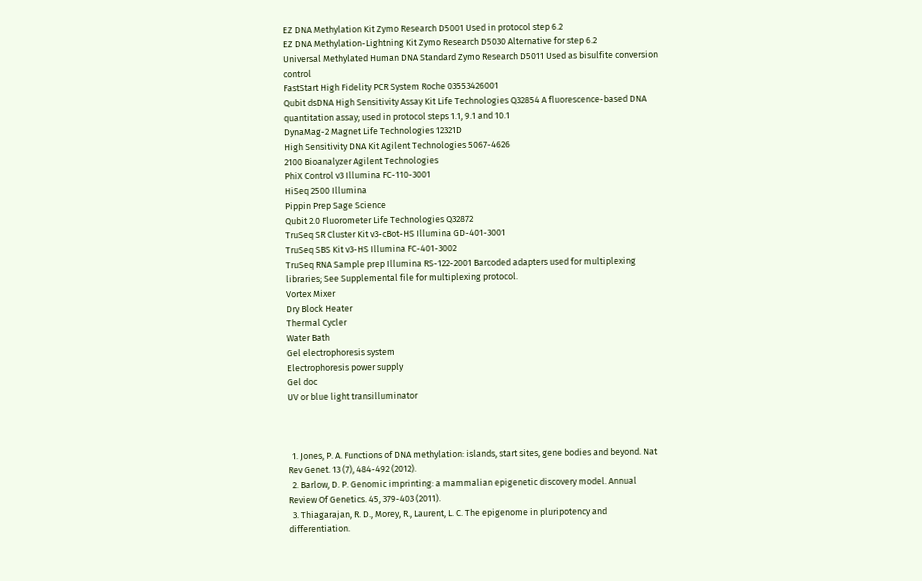EZ DNA Methylation Kit Zymo Research D5001 Used in protocol step 6.2
EZ DNA Methylation-Lightning Kit Zymo Research D5030 Alternative for step 6.2
Universal Methylated Human DNA Standard Zymo Research D5011 Used as bisulfite conversion control
FastStart High Fidelity PCR System Roche 03553426001
Qubit dsDNA High Sensitivity Assay Kit Life Technologies Q32854 A fluorescence-based DNA quantitation assay; used in protocol steps 1.1, 9.1 and 10.1
DynaMag-2 Magnet Life Technologies 12321D
High Sensitivity DNA Kit Agilent Technologies 5067-4626
2100 Bioanalyzer Agilent Technologies
PhiX Control v3 Illumina FC-110-3001
HiSeq 2500 Illumina
Pippin Prep Sage Science
Qubit 2.0 Fluorometer Life Technologies Q32872
TruSeq SR Cluster Kit v3-cBot-HS Illumina GD-401-3001
TruSeq SBS Kit v3-HS Illumina FC-401-3002
TruSeq RNA Sample prep Illumina RS-122-2001 Barcoded adapters used for multiplexing libraries; See Supplemental file for multiplexing protocol.
Vortex Mixer
Dry Block Heater
Thermal Cycler
Water Bath
Gel electrophoresis system
Electrophoresis power supply
Gel doc
UV or blue light transilluminator



  1. Jones, P. A. Functions of DNA methylation: islands, start sites, gene bodies and beyond. Nat Rev Genet. 13 (7), 484-492 (2012).
  2. Barlow, D. P. Genomic imprinting: a mammalian epigenetic discovery model. Annual Review Of Genetics. 45, 379-403 (2011).
  3. Thiagarajan, R. D., Morey, R., Laurent, L. C. The epigenome in pluripotency and differentiation.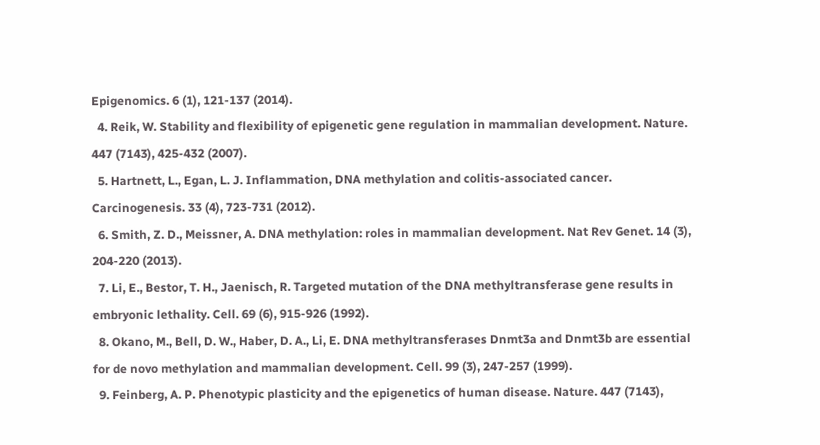Epigenomics. 6 (1), 121-137 (2014).
  4. Reik, W. Stability and flexibility of epigenetic gene regulation in mammalian development. Nature. 447 (7143), 425-432 (2007).
  5. Hartnett, L., Egan, L. J. Inflammation, DNA methylation and colitis-associated cancer. Carcinogenesis. 33 (4), 723-731 (2012).
  6. Smith, Z. D., Meissner, A. DNA methylation: roles in mammalian development. Nat Rev Genet. 14 (3), 204-220 (2013).
  7. Li, E., Bestor, T. H., Jaenisch, R. Targeted mutation of the DNA methyltransferase gene results in embryonic lethality. Cell. 69 (6), 915-926 (1992).
  8. Okano, M., Bell, D. W., Haber, D. A., Li, E. DNA methyltransferases Dnmt3a and Dnmt3b are essential for de novo methylation and mammalian development. Cell. 99 (3), 247-257 (1999).
  9. Feinberg, A. P. Phenotypic plasticity and the epigenetics of human disease. Nature. 447 (7143),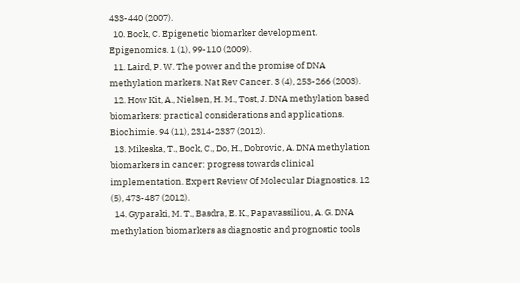433-440 (2007).
  10. Bock, C. Epigenetic biomarker development. Epigenomics. 1 (1), 99-110 (2009).
  11. Laird, P. W. The power and the promise of DNA methylation markers. Nat Rev Cancer. 3 (4), 253-266 (2003).
  12. How Kit, A., Nielsen, H. M., Tost, J. DNA methylation based biomarkers: practical considerations and applications. Biochimie. 94 (11), 2314-2337 (2012).
  13. Mikeska, T., Bock, C., Do, H., Dobrovic, A. DNA methylation biomarkers in cancer: progress towards clinical implementation. Expert Review Of Molecular Diagnostics. 12 (5), 473-487 (2012).
  14. Gyparaki, M. T., Basdra, E. K., Papavassiliou, A. G. DNA methylation biomarkers as diagnostic and prognostic tools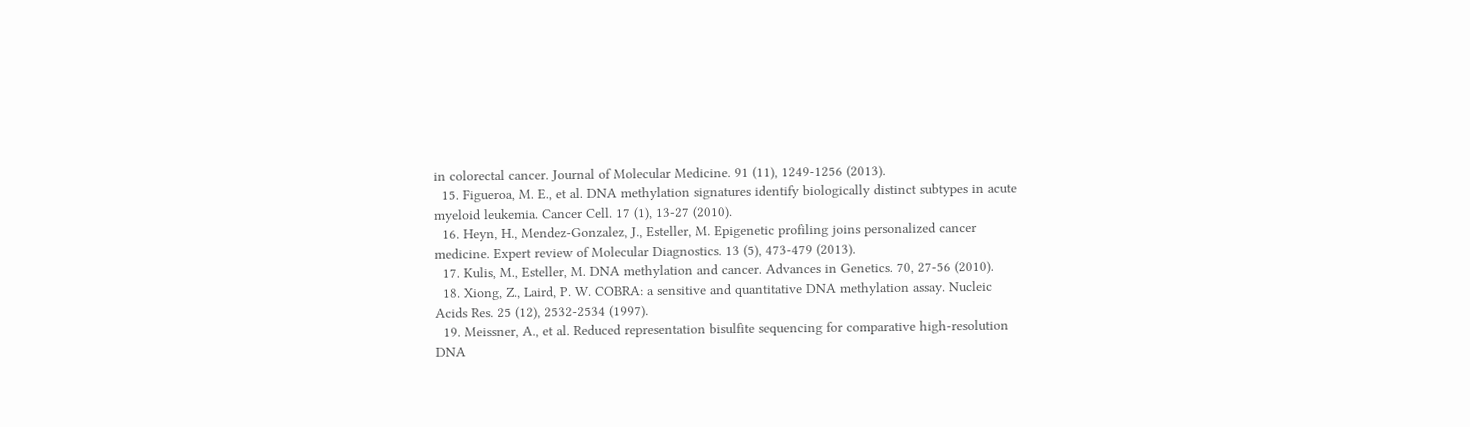in colorectal cancer. Journal of Molecular Medicine. 91 (11), 1249-1256 (2013).
  15. Figueroa, M. E., et al. DNA methylation signatures identify biologically distinct subtypes in acute myeloid leukemia. Cancer Cell. 17 (1), 13-27 (2010).
  16. Heyn, H., Mendez-Gonzalez, J., Esteller, M. Epigenetic profiling joins personalized cancer medicine. Expert review of Molecular Diagnostics. 13 (5), 473-479 (2013).
  17. Kulis, M., Esteller, M. DNA methylation and cancer. Advances in Genetics. 70, 27-56 (2010).
  18. Xiong, Z., Laird, P. W. COBRA: a sensitive and quantitative DNA methylation assay. Nucleic Acids Res. 25 (12), 2532-2534 (1997).
  19. Meissner, A., et al. Reduced representation bisulfite sequencing for comparative high-resolution DNA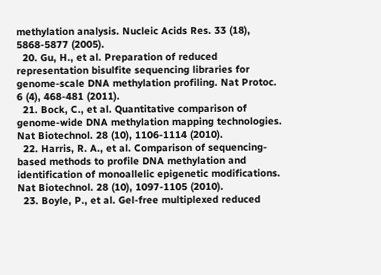methylation analysis. Nucleic Acids Res. 33 (18), 5868-5877 (2005).
  20. Gu, H., et al. Preparation of reduced representation bisulfite sequencing libraries for genome-scale DNA methylation profiling. Nat Protoc. 6 (4), 468-481 (2011).
  21. Bock, C., et al. Quantitative comparison of genome-wide DNA methylation mapping technologies. Nat Biotechnol. 28 (10), 1106-1114 (2010).
  22. Harris, R. A., et al. Comparison of sequencing-based methods to profile DNA methylation and identification of monoallelic epigenetic modifications. Nat Biotechnol. 28 (10), 1097-1105 (2010).
  23. Boyle, P., et al. Gel-free multiplexed reduced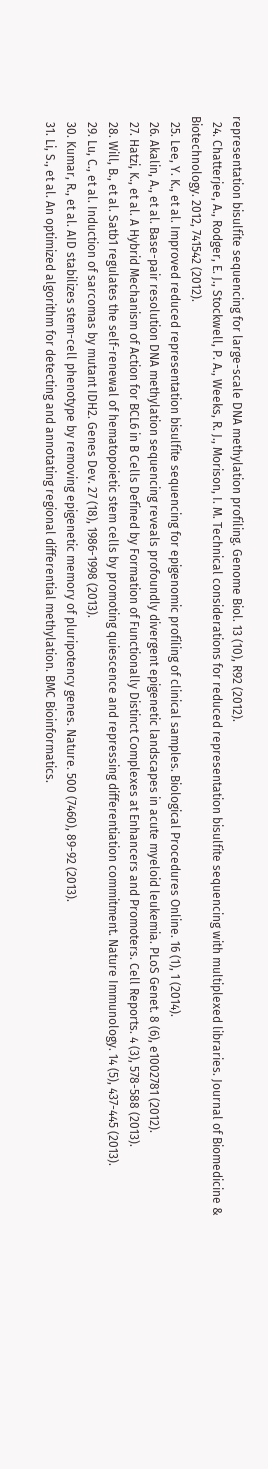representation bisulfite sequencing for large-scale DNA methylation profiling. Genome Biol. 13 (10), R92 (2012).
  24. Chatterjee, A., Rodger, E. J., Stockwell, P. A., Weeks, R. J., Morison, I. M. Technical considerations for reduced representation bisulfite sequencing with multiplexed libraries. Journal of Biomedicine & Biotechnology. 2012, 741542 (2012).
  25. Lee, Y. K., et al. Improved reduced representation bisulfite sequencing for epigenomic profiling of clinical samples. Biological Procedures Online. 16 (1), 1 (2014).
  26. Akalin, A., et al. Base-pair resolution DNA methylation sequencing reveals profoundly divergent epigenetic landscapes in acute myeloid leukemia. PLoS Genet. 8 (6), e1002781 (2012).
  27. Hatzi, K., et al. A Hybrid Mechanism of Action for BCL6 in B Cells Defined by Formation of Functionally Distinct Complexes at Enhancers and Promoters. Cell Reports. 4 (3), 578-588 (2013).
  28. Will, B., et al. Satb1 regulates the self-renewal of hematopoietic stem cells by promoting quiescence and repressing differentiation commitment. Nature Immunology. 14 (5), 437-445 (2013).
  29. Lu, C., et al. Induction of sarcomas by mutant IDH2. Genes Dev. 27 (18), 1986-1998 (2013).
  30. Kumar, R., et al. AID stabilizes stem-cell phenotype by removing epigenetic memory of pluripotency genes. Nature. 500 (7460), 89-92 (2013).
  31. Li, S., et al. An optimized algorithm for detecting and annotating regional differential methylation. BMC Bioinformatics.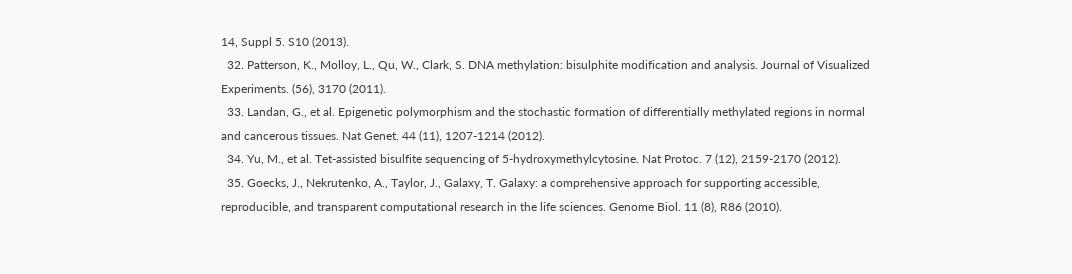14, Suppl 5. S10 (2013).
  32. Patterson, K., Molloy, L., Qu, W., Clark, S. DNA methylation: bisulphite modification and analysis. Journal of Visualized Experiments. (56), 3170 (2011).
  33. Landan, G., et al. Epigenetic polymorphism and the stochastic formation of differentially methylated regions in normal and cancerous tissues. Nat Genet. 44 (11), 1207-1214 (2012).
  34. Yu, M., et al. Tet-assisted bisulfite sequencing of 5-hydroxymethylcytosine. Nat Protoc. 7 (12), 2159-2170 (2012).
  35. Goecks, J., Nekrutenko, A., Taylor, J., Galaxy, T. Galaxy: a comprehensive approach for supporting accessible, reproducible, and transparent computational research in the life sciences. Genome Biol. 11 (8), R86 (2010).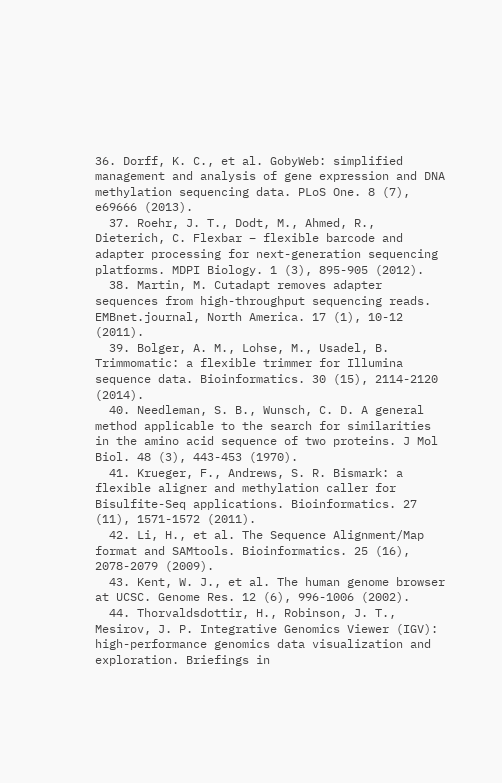36. Dorff, K. C., et al. GobyWeb: simplified management and analysis of gene expression and DNA methylation sequencing data. PLoS One. 8 (7), e69666 (2013).
  37. Roehr, J. T., Dodt, M., Ahmed, R., Dieterich, C. Flexbar − flexible barcode and adapter processing for next-generation sequencing platforms. MDPI Biology. 1 (3), 895-905 (2012).
  38. Martin, M. Cutadapt removes adapter sequences from high-throughput sequencing reads. EMBnet.journal, North America. 17 (1), 10-12 (2011).
  39. Bolger, A. M., Lohse, M., Usadel, B. Trimmomatic: a flexible trimmer for Illumina sequence data. Bioinformatics. 30 (15), 2114-2120 (2014).
  40. Needleman, S. B., Wunsch, C. D. A general method applicable to the search for similarities in the amino acid sequence of two proteins. J Mol Biol. 48 (3), 443-453 (1970).
  41. Krueger, F., Andrews, S. R. Bismark: a flexible aligner and methylation caller for Bisulfite-Seq applications. Bioinformatics. 27 (11), 1571-1572 (2011).
  42. Li, H., et al. The Sequence Alignment/Map format and SAMtools. Bioinformatics. 25 (16), 2078-2079 (2009).
  43. Kent, W. J., et al. The human genome browser at UCSC. Genome Res. 12 (6), 996-1006 (2002).
  44. Thorvaldsdottir, H., Robinson, J. T., Mesirov, J. P. Integrative Genomics Viewer (IGV): high-performance genomics data visualization and exploration. Briefings in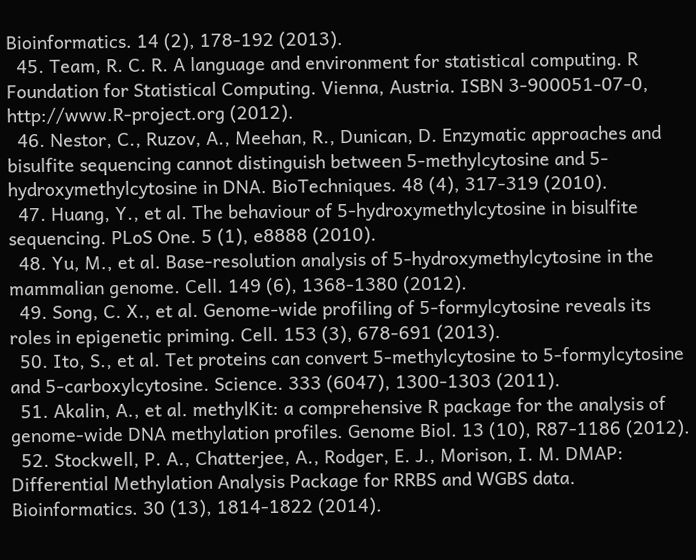Bioinformatics. 14 (2), 178-192 (2013).
  45. Team, R. C. R. A language and environment for statistical computing. R Foundation for Statistical Computing. Vienna, Austria. ISBN 3-900051-07-0, http://www.R-project.org (2012).
  46. Nestor, C., Ruzov, A., Meehan, R., Dunican, D. Enzymatic approaches and bisulfite sequencing cannot distinguish between 5-methylcytosine and 5-hydroxymethylcytosine in DNA. BioTechniques. 48 (4), 317-319 (2010).
  47. Huang, Y., et al. The behaviour of 5-hydroxymethylcytosine in bisulfite sequencing. PLoS One. 5 (1), e8888 (2010).
  48. Yu, M., et al. Base-resolution analysis of 5-hydroxymethylcytosine in the mammalian genome. Cell. 149 (6), 1368-1380 (2012).
  49. Song, C. X., et al. Genome-wide profiling of 5-formylcytosine reveals its roles in epigenetic priming. Cell. 153 (3), 678-691 (2013).
  50. Ito, S., et al. Tet proteins can convert 5-methylcytosine to 5-formylcytosine and 5-carboxylcytosine. Science. 333 (6047), 1300-1303 (2011).
  51. Akalin, A., et al. methylKit: a comprehensive R package for the analysis of genome-wide DNA methylation profiles. Genome Biol. 13 (10), R87-1186 (2012).
  52. Stockwell, P. A., Chatterjee, A., Rodger, E. J., Morison, I. M. DMAP: Differential Methylation Analysis Package for RRBS and WGBS data. Bioinformatics. 30 (13), 1814-1822 (2014).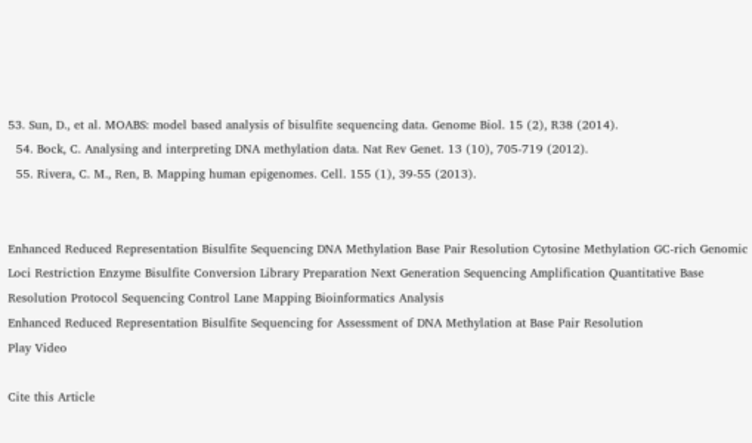53. Sun, D., et al. MOABS: model based analysis of bisulfite sequencing data. Genome Biol. 15 (2), R38 (2014).
  54. Bock, C. Analysing and interpreting DNA methylation data. Nat Rev Genet. 13 (10), 705-719 (2012).
  55. Rivera, C. M., Ren, B. Mapping human epigenomes. Cell. 155 (1), 39-55 (2013).


Enhanced Reduced Representation Bisulfite Sequencing DNA Methylation Base Pair Resolution Cytosine Methylation GC-rich Genomic Loci Restriction Enzyme Bisulfite Conversion Library Preparation Next Generation Sequencing Amplification Quantitative Base Resolution Protocol Sequencing Control Lane Mapping Bioinformatics Analysis
Enhanced Reduced Representation Bisulfite Sequencing for Assessment of DNA Methylation at Base Pair Resolution
Play Video

Cite this Article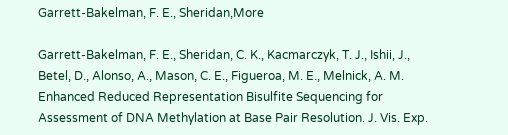Garrett-Bakelman, F. E., Sheridan,More

Garrett-Bakelman, F. E., Sheridan, C. K., Kacmarczyk, T. J., Ishii, J., Betel, D., Alonso, A., Mason, C. E., Figueroa, M. E., Melnick, A. M. Enhanced Reduced Representation Bisulfite Sequencing for Assessment of DNA Methylation at Base Pair Resolution. J. Vis. Exp.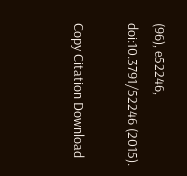(96), e52246, doi:10.3791/52246 (2015).

Copy Citation Download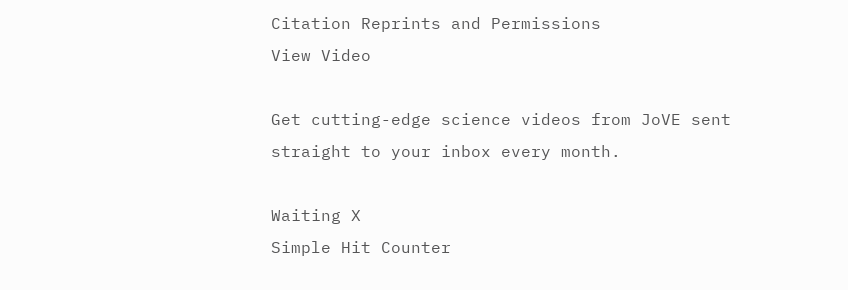Citation Reprints and Permissions
View Video

Get cutting-edge science videos from JoVE sent straight to your inbox every month.

Waiting X
Simple Hit Counter